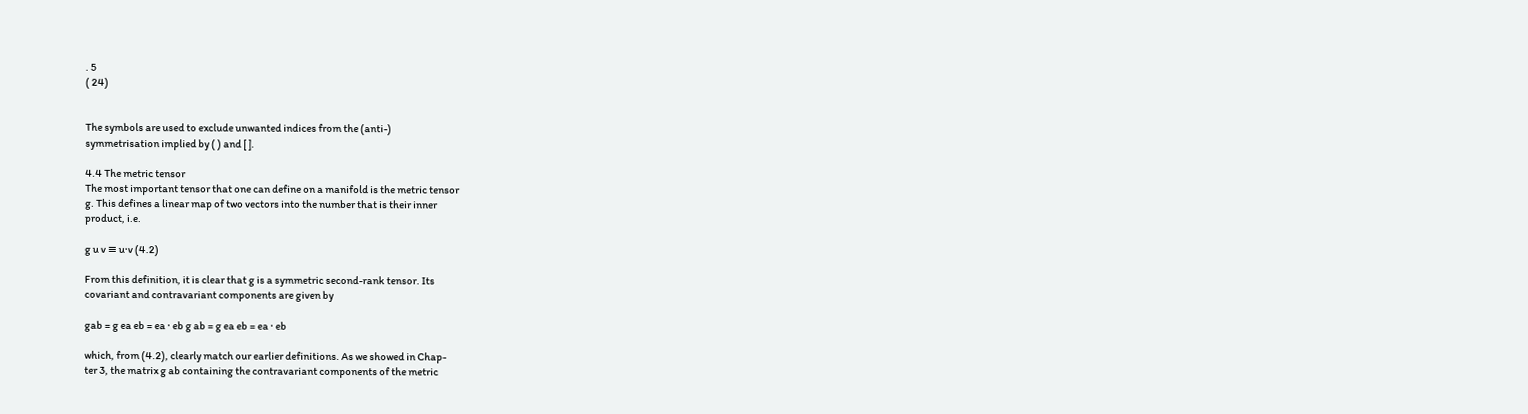. 5
( 24)


The symbols are used to exclude unwanted indices from the (anti-)
symmetrisation implied by ( ) and [ ].

4.4 The metric tensor
The most important tensor that one can define on a manifold is the metric tensor
g. This defines a linear map of two vectors into the number that is their inner
product, i.e.

g u v ≡ u·v (4.2)

From this definition, it is clear that g is a symmetric second-rank tensor. Its
covariant and contravariant components are given by

gab = g ea eb = ea · eb g ab = g ea eb = ea · eb

which, from (4.2), clearly match our earlier definitions. As we showed in Chap-
ter 3, the matrix g ab containing the contravariant components of the metric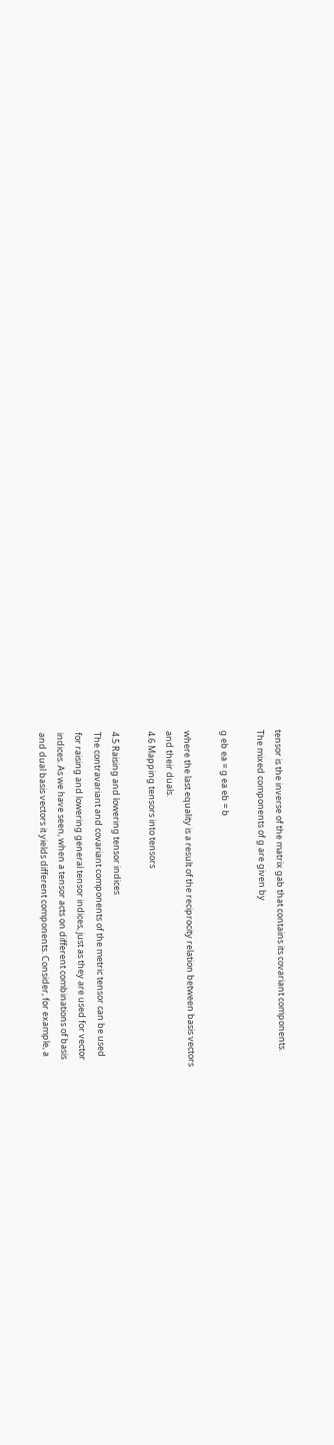tensor is the inverse of the matrix gab that contains its covariant components.
The mixed components of g are given by

g eb ea = g ea eb = b

where the last equality is a result of the reciprocity relation between basis vectors
and their duals.
4.6 Mapping tensors into tensors

4.5 Raising and lowering tensor indices
The contravariant and covariant components of the metric tensor can be used
for raising and lowering general tensor indices, just as they are used for vector
indices. As we have seen, when a tensor acts on different combinations of basis
and dual basis vectors it yields different components. Consider, for example, a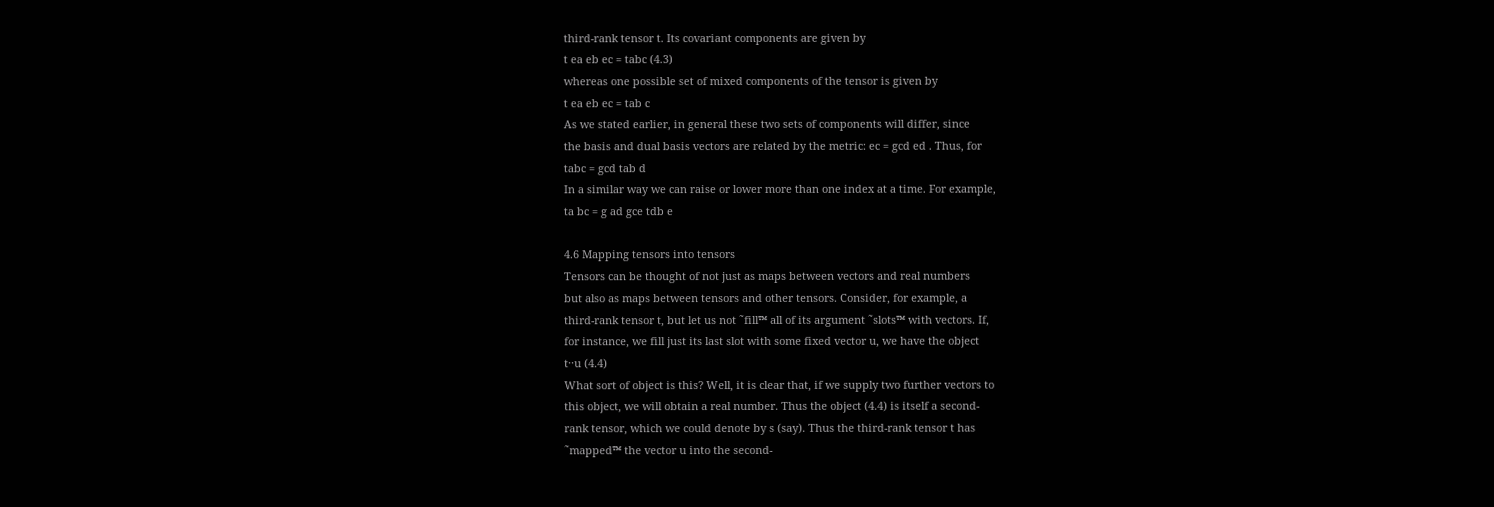third-rank tensor t. Its covariant components are given by
t ea eb ec = tabc (4.3)
whereas one possible set of mixed components of the tensor is given by
t ea eb ec = tab c
As we stated earlier, in general these two sets of components will differ, since
the basis and dual basis vectors are related by the metric: ec = gcd ed . Thus, for
tabc = gcd tab d
In a similar way we can raise or lower more than one index at a time. For example,
ta bc = g ad gce tdb e

4.6 Mapping tensors into tensors
Tensors can be thought of not just as maps between vectors and real numbers
but also as maps between tensors and other tensors. Consider, for example, a
third-rank tensor t, but let us not ˜fill™ all of its argument ˜slots™ with vectors. If,
for instance, we fill just its last slot with some fixed vector u, we have the object
t··u (4.4)
What sort of object is this? Well, it is clear that, if we supply two further vectors to
this object, we will obtain a real number. Thus the object (4.4) is itself a second-
rank tensor, which we could denote by s (say). Thus the third-rank tensor t has
˜mapped™ the vector u into the second-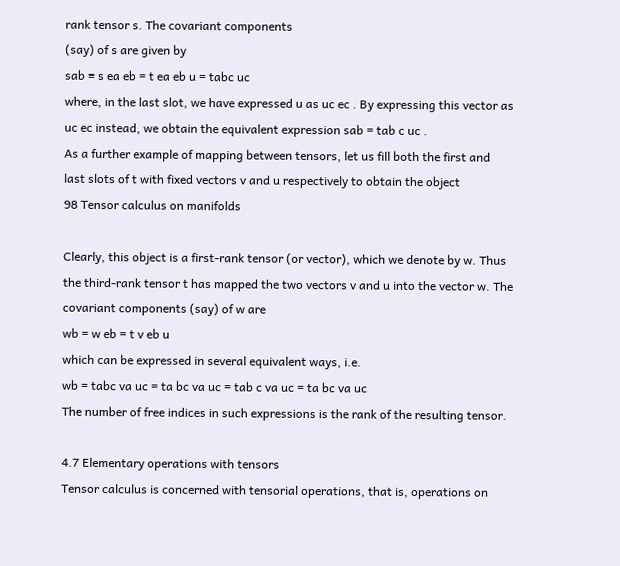rank tensor s. The covariant components
(say) of s are given by
sab ≡ s ea eb = t ea eb u = tabc uc
where, in the last slot, we have expressed u as uc ec . By expressing this vector as
uc ec instead, we obtain the equivalent expression sab = tab c uc .
As a further example of mapping between tensors, let us fill both the first and
last slots of t with fixed vectors v and u respectively to obtain the object
98 Tensor calculus on manifolds

Clearly, this object is a first-rank tensor (or vector), which we denote by w. Thus
the third-rank tensor t has mapped the two vectors v and u into the vector w. The
covariant components (say) of w are
wb = w eb = t v eb u
which can be expressed in several equivalent ways, i.e.
wb = tabc va uc = ta bc va uc = tab c va uc = ta bc va uc
The number of free indices in such expressions is the rank of the resulting tensor.

4.7 Elementary operations with tensors
Tensor calculus is concerned with tensorial operations, that is, operations on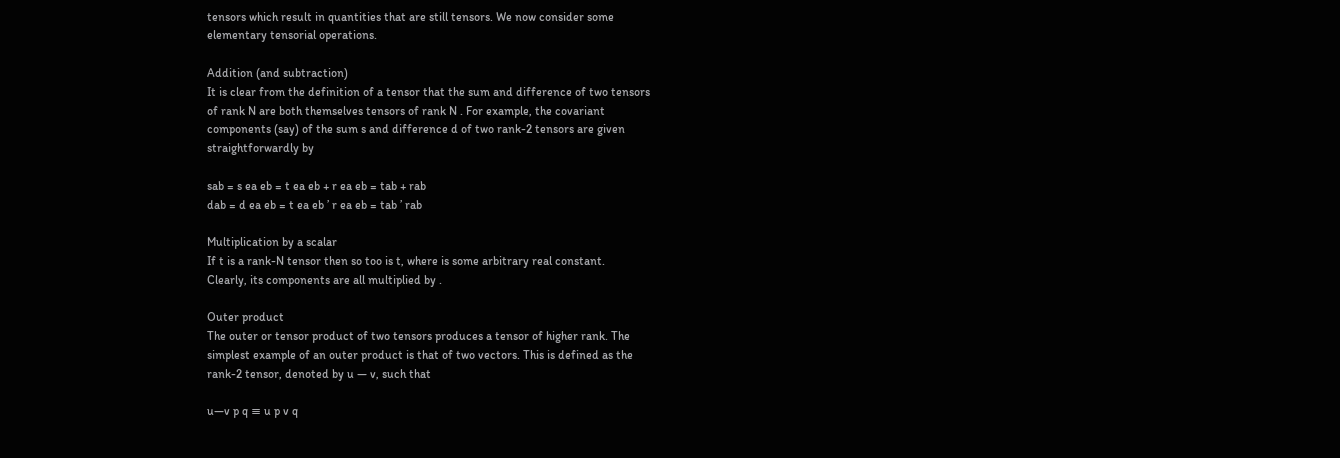tensors which result in quantities that are still tensors. We now consider some
elementary tensorial operations.

Addition (and subtraction)
It is clear from the definition of a tensor that the sum and difference of two tensors
of rank N are both themselves tensors of rank N . For example, the covariant
components (say) of the sum s and difference d of two rank-2 tensors are given
straightforwardly by

sab = s ea eb = t ea eb + r ea eb = tab + rab
dab = d ea eb = t ea eb ’ r ea eb = tab ’ rab

Multiplication by a scalar
If t is a rank-N tensor then so too is t, where is some arbitrary real constant.
Clearly, its components are all multiplied by .

Outer product
The outer or tensor product of two tensors produces a tensor of higher rank. The
simplest example of an outer product is that of two vectors. This is defined as the
rank-2 tensor, denoted by u — v, such that

u—v p q ≡ u p v q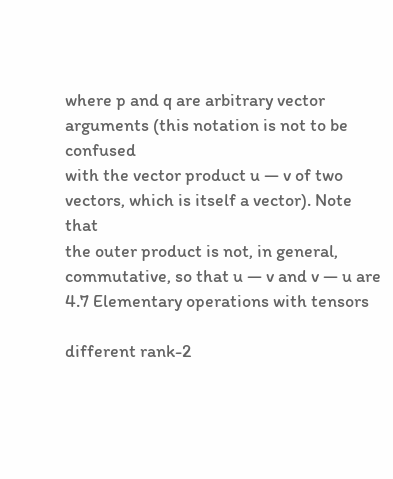where p and q are arbitrary vector arguments (this notation is not to be confused
with the vector product u — v of two vectors, which is itself a vector). Note that
the outer product is not, in general, commutative, so that u — v and v — u are
4.7 Elementary operations with tensors

different rank-2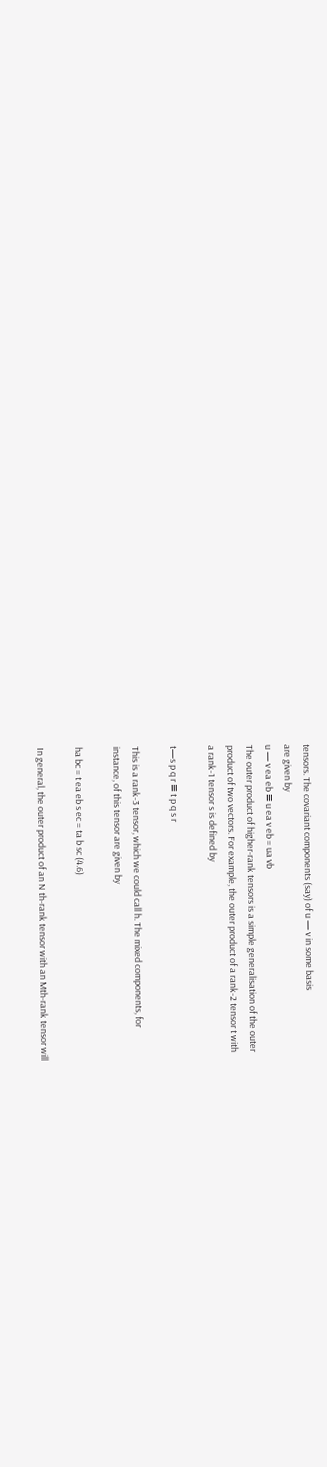tensors. The covariant components (say) of u — v in some basis
are given by
u — v ea eb ≡ u ea v eb = ua vb
The outer product of higher-rank tensors is a simple generalisation of the outer
product of two vectors. For example, the outer product of a rank-2 tensor t with
a rank-1 tensor s is defined by

t—s p q r ≡ t p q s r

This is a rank-3 tensor, which we could call h. The mixed components, for
instance, of this tensor are given by

ha bc = t ea eb s ec = ta b sc (4.6)

In general, the outer product of an N th-rank tensor with an Mth-rank tensor will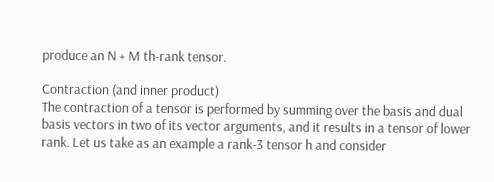produce an N + M th-rank tensor.

Contraction (and inner product)
The contraction of a tensor is performed by summing over the basis and dual
basis vectors in two of its vector arguments, and it results in a tensor of lower
rank. Let us take as an example a rank-3 tensor h and consider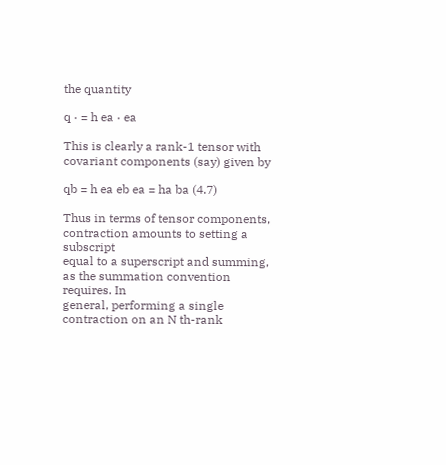the quantity

q · = h ea · ea

This is clearly a rank-1 tensor with covariant components (say) given by

qb = h ea eb ea = ha ba (4.7)

Thus in terms of tensor components, contraction amounts to setting a subscript
equal to a superscript and summing, as the summation convention requires. In
general, performing a single contraction on an N th-rank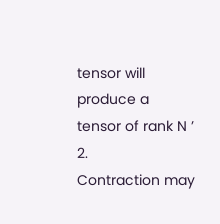tensor will produce a
tensor of rank N ’ 2.
Contraction may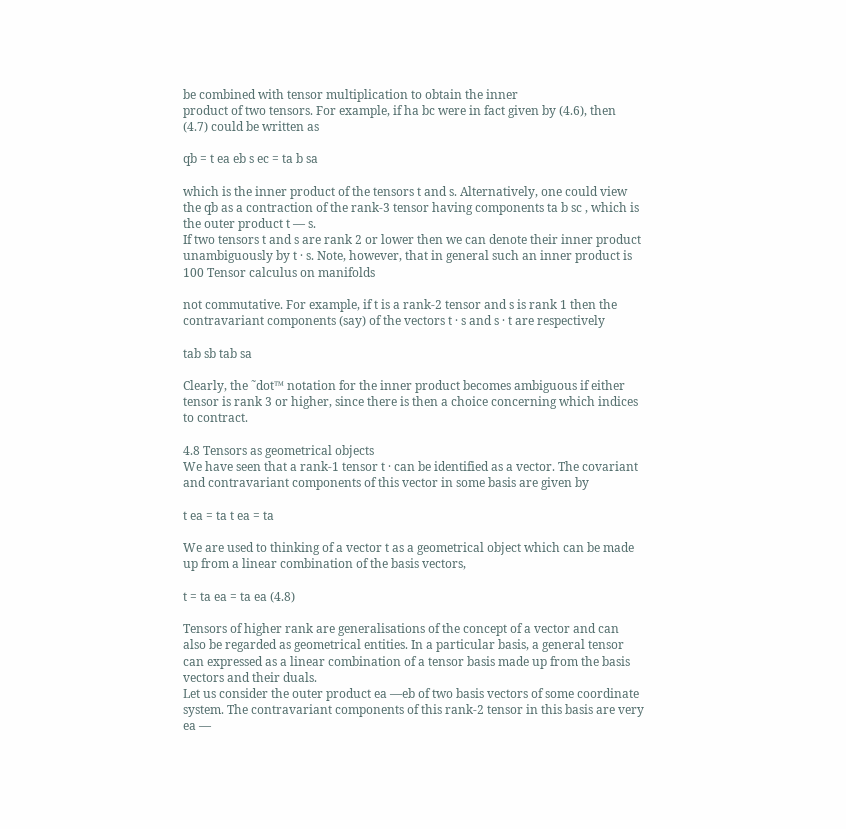be combined with tensor multiplication to obtain the inner
product of two tensors. For example, if ha bc were in fact given by (4.6), then
(4.7) could be written as

qb = t ea eb s ec = ta b sa

which is the inner product of the tensors t and s. Alternatively, one could view
the qb as a contraction of the rank-3 tensor having components ta b sc , which is
the outer product t — s.
If two tensors t and s are rank 2 or lower then we can denote their inner product
unambiguously by t · s. Note, however, that in general such an inner product is
100 Tensor calculus on manifolds

not commutative. For example, if t is a rank-2 tensor and s is rank 1 then the
contravariant components (say) of the vectors t · s and s · t are respectively

tab sb tab sa

Clearly, the ˜dot™ notation for the inner product becomes ambiguous if either
tensor is rank 3 or higher, since there is then a choice concerning which indices
to contract.

4.8 Tensors as geometrical objects
We have seen that a rank-1 tensor t · can be identified as a vector. The covariant
and contravariant components of this vector in some basis are given by

t ea = ta t ea = ta

We are used to thinking of a vector t as a geometrical object which can be made
up from a linear combination of the basis vectors,

t = ta ea = ta ea (4.8)

Tensors of higher rank are generalisations of the concept of a vector and can
also be regarded as geometrical entities. In a particular basis, a general tensor
can expressed as a linear combination of a tensor basis made up from the basis
vectors and their duals.
Let us consider the outer product ea —eb of two basis vectors of some coordinate
system. The contravariant components of this rank-2 tensor in this basis are very
ea —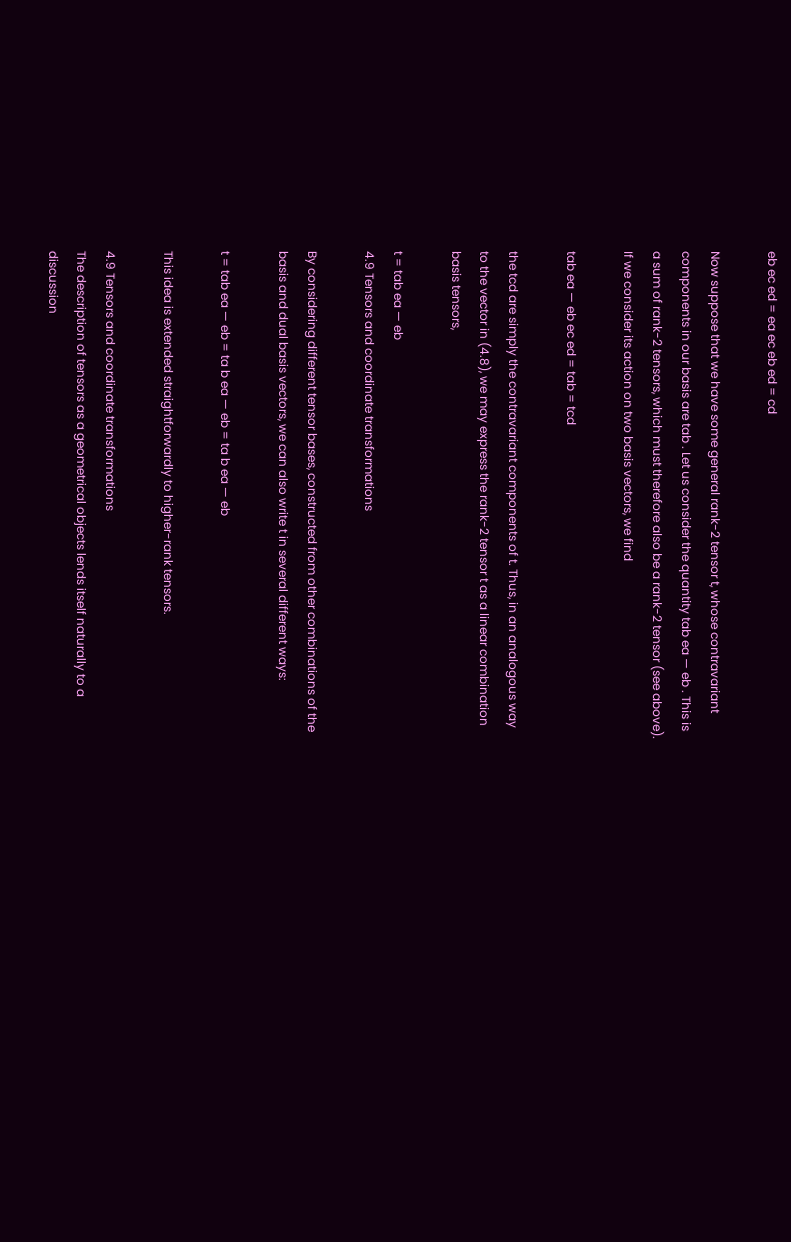eb ec ed = ea ec eb ed = cd

Now suppose that we have some general rank-2 tensor t, whose contravariant
components in our basis are tab . Let us consider the quantity tab ea — eb . This is
a sum of rank-2 tensors, which must therefore also be a rank-2 tensor (see above).
If we consider its action on two basis vectors, we find

tab ea — eb ec ed = tab = tcd

the tcd are simply the contravariant components of t. Thus, in an analogous way
to the vector in (4.8), we may express the rank-2 tensor t as a linear combination
basis tensors,

t = tab ea — eb
4.9 Tensors and coordinate transformations

By considering different tensor bases, constructed from other combinations of the
basis and dual basis vectors, we can also write t in several different ways:

t = tab ea — eb = ta b ea — eb = ta b ea — eb

This idea is extended straightforwardly to higher-rank tensors.

4.9 Tensors and coordinate transformations
The description of tensors as a geometrical objects lends itself naturally to a
discussion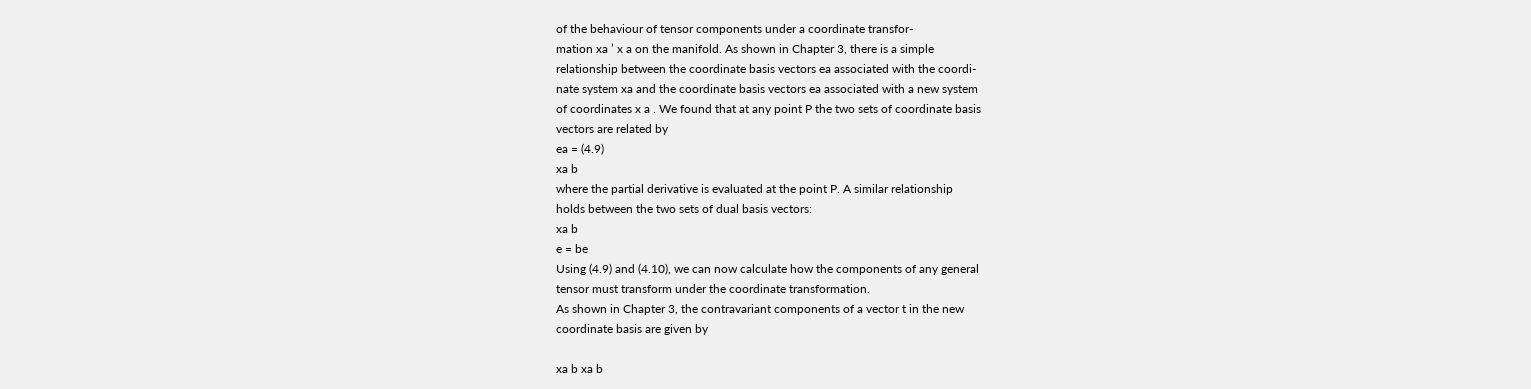of the behaviour of tensor components under a coordinate transfor-
mation xa ’ x a on the manifold. As shown in Chapter 3, there is a simple
relationship between the coordinate basis vectors ea associated with the coordi-
nate system xa and the coordinate basis vectors ea associated with a new system
of coordinates x a . We found that at any point P the two sets of coordinate basis
vectors are related by
ea = (4.9)
xa b
where the partial derivative is evaluated at the point P. A similar relationship
holds between the two sets of dual basis vectors:
xa b
e = be
Using (4.9) and (4.10), we can now calculate how the components of any general
tensor must transform under the coordinate transformation.
As shown in Chapter 3, the contravariant components of a vector t in the new
coordinate basis are given by

xa b xa b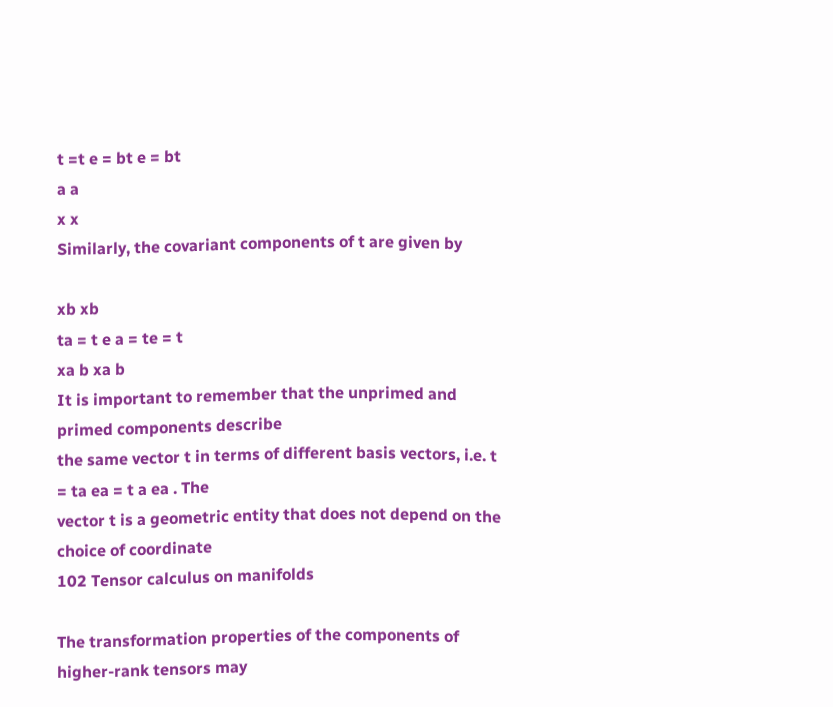t =t e = bt e = bt
a a
x x
Similarly, the covariant components of t are given by

xb xb
ta = t e a = te = t
xa b xa b
It is important to remember that the unprimed and primed components describe
the same vector t in terms of different basis vectors, i.e. t = ta ea = t a ea . The
vector t is a geometric entity that does not depend on the choice of coordinate
102 Tensor calculus on manifolds

The transformation properties of the components of higher-rank tensors may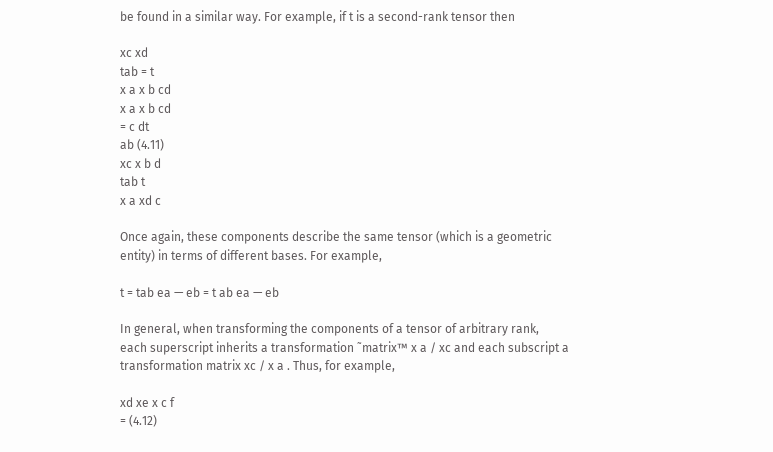be found in a similar way. For example, if t is a second-rank tensor then

xc xd
tab = t
x a x b cd
x a x b cd
= c dt
ab (4.11)
xc x b d
tab t
x a xd c

Once again, these components describe the same tensor (which is a geometric
entity) in terms of different bases. For example,

t = tab ea — eb = t ab ea — eb

In general, when transforming the components of a tensor of arbitrary rank,
each superscript inherits a transformation ˜matrix™ x a / xc and each subscript a
transformation matrix xc / x a . Thus, for example,

xd xe x c f
= (4.12)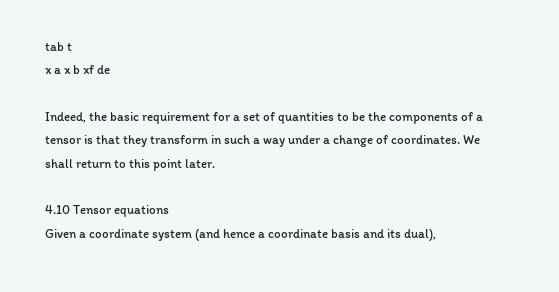tab t
x a x b xf de

Indeed, the basic requirement for a set of quantities to be the components of a
tensor is that they transform in such a way under a change of coordinates. We
shall return to this point later.

4.10 Tensor equations
Given a coordinate system (and hence a coordinate basis and its dual),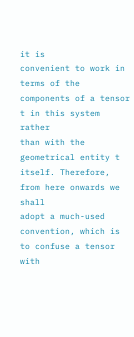it is
convenient to work in terms of the components of a tensor t in this system rather
than with the geometrical entity t itself. Therefore, from here onwards we shall
adopt a much-used convention, which is to confuse a tensor with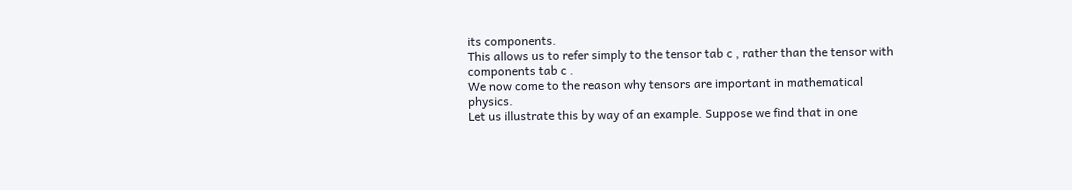its components.
This allows us to refer simply to the tensor tab c , rather than the tensor with
components tab c .
We now come to the reason why tensors are important in mathematical physics.
Let us illustrate this by way of an example. Suppose we find that in one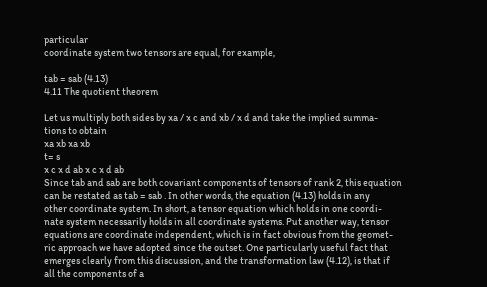particular
coordinate system two tensors are equal, for example,

tab = sab (4.13)
4.11 The quotient theorem

Let us multiply both sides by xa / x c and xb / x d and take the implied summa-
tions to obtain
xa xb xa xb
t= s
x c x d ab x c x d ab
Since tab and sab are both covariant components of tensors of rank 2, this equation
can be restated as tab = sab . In other words, the equation (4.13) holds in any
other coordinate system. In short, a tensor equation which holds in one coordi-
nate system necessarily holds in all coordinate systems. Put another way, tensor
equations are coordinate independent, which is in fact obvious from the geomet-
ric approach we have adopted since the outset. One particularly useful fact that
emerges clearly from this discussion, and the transformation law (4.12), is that if
all the components of a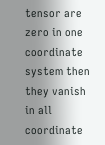tensor are zero in one coordinate system then they vanish
in all coordinate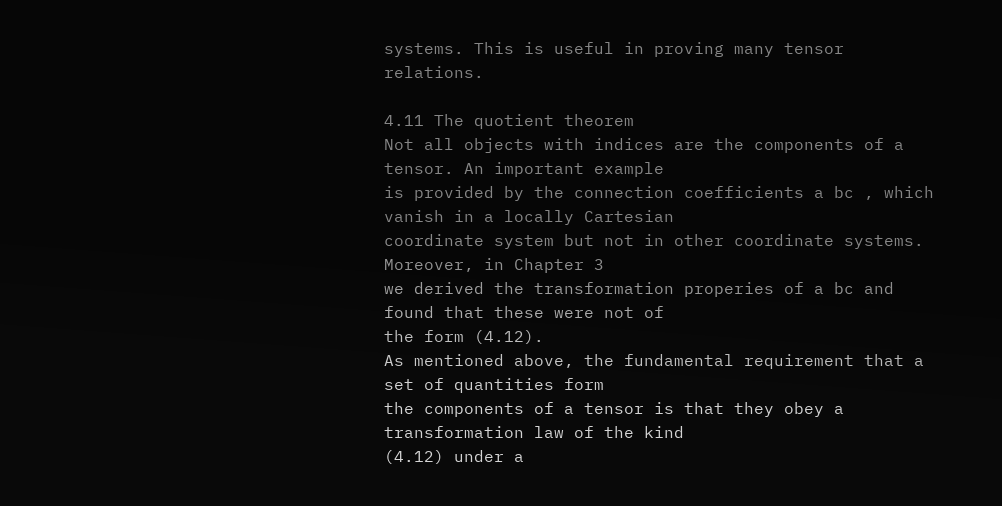systems. This is useful in proving many tensor relations.

4.11 The quotient theorem
Not all objects with indices are the components of a tensor. An important example
is provided by the connection coefficients a bc , which vanish in a locally Cartesian
coordinate system but not in other coordinate systems. Moreover, in Chapter 3
we derived the transformation properies of a bc and found that these were not of
the form (4.12).
As mentioned above, the fundamental requirement that a set of quantities form
the components of a tensor is that they obey a transformation law of the kind
(4.12) under a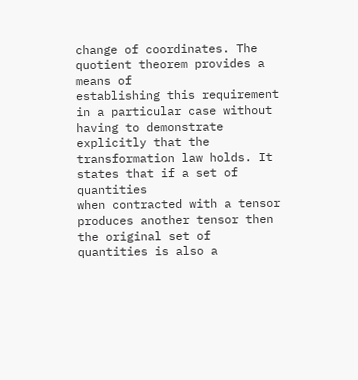change of coordinates. The quotient theorem provides a means of
establishing this requirement in a particular case without having to demonstrate
explicitly that the transformation law holds. It states that if a set of quantities
when contracted with a tensor produces another tensor then the original set of
quantities is also a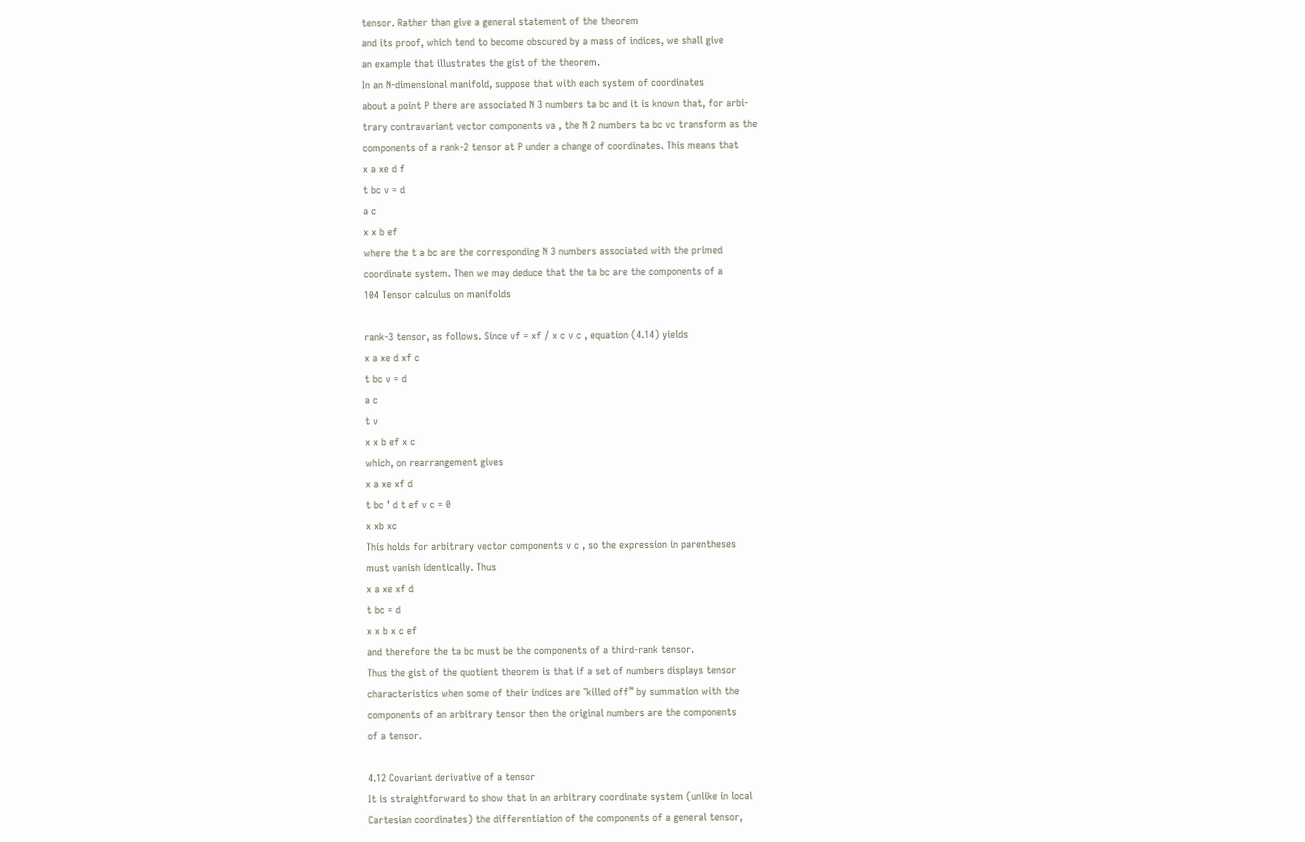tensor. Rather than give a general statement of the theorem
and its proof, which tend to become obscured by a mass of indices, we shall give
an example that illustrates the gist of the theorem.
In an N-dimensional manifold, suppose that with each system of coordinates
about a point P there are associated N 3 numbers ta bc and it is known that, for arbi-
trary contravariant vector components va , the N 2 numbers ta bc vc transform as the
components of a rank-2 tensor at P under a change of coordinates. This means that
x a xe d f
t bc v = d
a c
x x b ef
where the t a bc are the corresponding N 3 numbers associated with the primed
coordinate system. Then we may deduce that the ta bc are the components of a
104 Tensor calculus on manifolds

rank-3 tensor, as follows. Since vf = xf / x c v c , equation (4.14) yields
x a xe d xf c
t bc v = d
a c
t v
x x b ef x c
which, on rearrangement gives
x a xe xf d
t bc ’ d t ef v c = 0
x xb xc
This holds for arbitrary vector components v c , so the expression in parentheses
must vanish identically. Thus
x a xe xf d
t bc = d
x x b x c ef
and therefore the ta bc must be the components of a third-rank tensor.
Thus the gist of the quotient theorem is that if a set of numbers displays tensor
characteristics when some of their indices are ˜killed off™ by summation with the
components of an arbitrary tensor then the original numbers are the components
of a tensor.

4.12 Covariant derivative of a tensor
It is straightforward to show that in an arbitrary coordinate system (unlike in local
Cartesian coordinates) the differentiation of the components of a general tensor,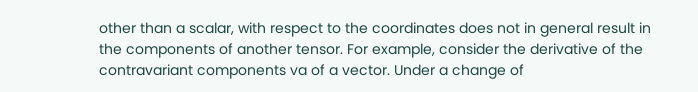other than a scalar, with respect to the coordinates does not in general result in
the components of another tensor. For example, consider the derivative of the
contravariant components va of a vector. Under a change of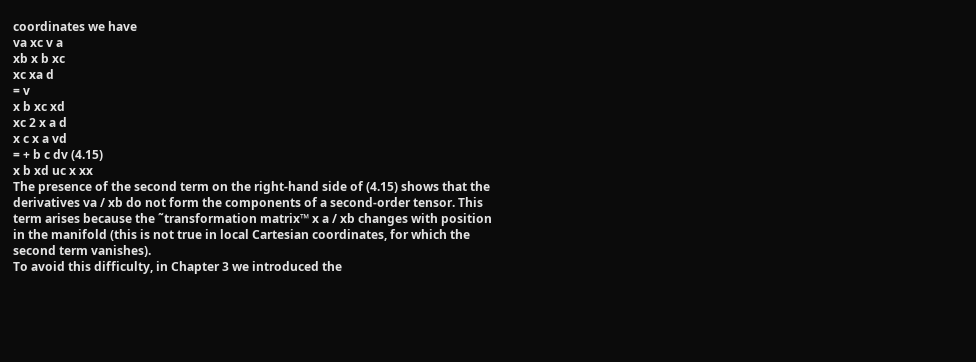coordinates we have
va xc v a
xb x b xc
xc xa d
= v
x b xc xd
xc 2 x a d
x c x a vd
= + b c dv (4.15)
x b xd uc x xx
The presence of the second term on the right-hand side of (4.15) shows that the
derivatives va / xb do not form the components of a second-order tensor. This
term arises because the ˜transformation matrix™ x a / xb changes with position
in the manifold (this is not true in local Cartesian coordinates, for which the
second term vanishes).
To avoid this difficulty, in Chapter 3 we introduced the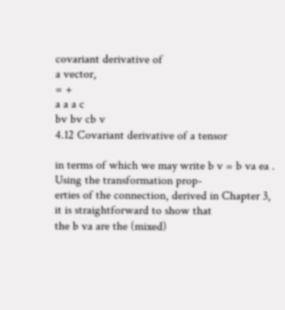covariant derivative of
a vector,
= +
a a a c
bv bv cb v
4.12 Covariant derivative of a tensor

in terms of which we may write b v = b va ea . Using the transformation prop-
erties of the connection, derived in Chapter 3, it is straightforward to show that
the b va are the (mixed)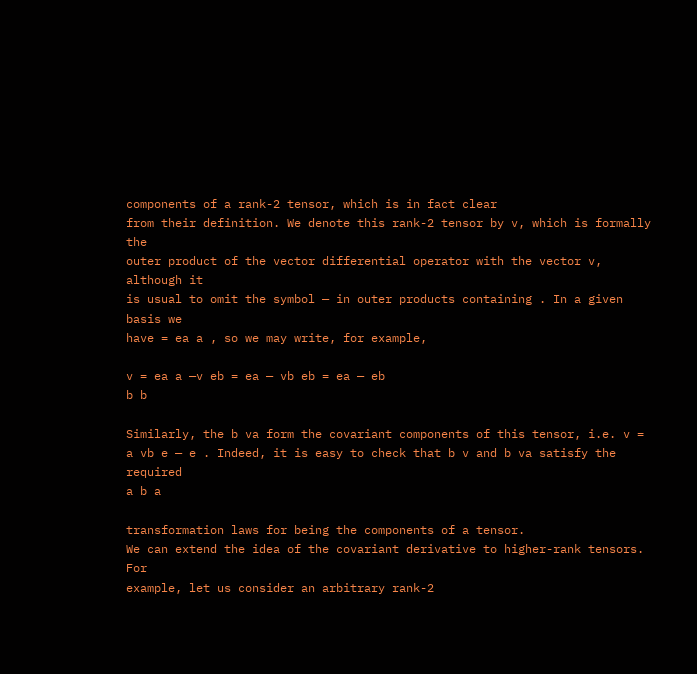components of a rank-2 tensor, which is in fact clear
from their definition. We denote this rank-2 tensor by v, which is formally the
outer product of the vector differential operator with the vector v, although it
is usual to omit the symbol — in outer products containing . In a given basis we
have = ea a , so we may write, for example,

v = ea a —v eb = ea — vb eb = ea — eb
b b

Similarly, the b va form the covariant components of this tensor, i.e. v =
a vb e — e . Indeed, it is easy to check that b v and b va satisfy the required
a b a

transformation laws for being the components of a tensor.
We can extend the idea of the covariant derivative to higher-rank tensors. For
example, let us consider an arbitrary rank-2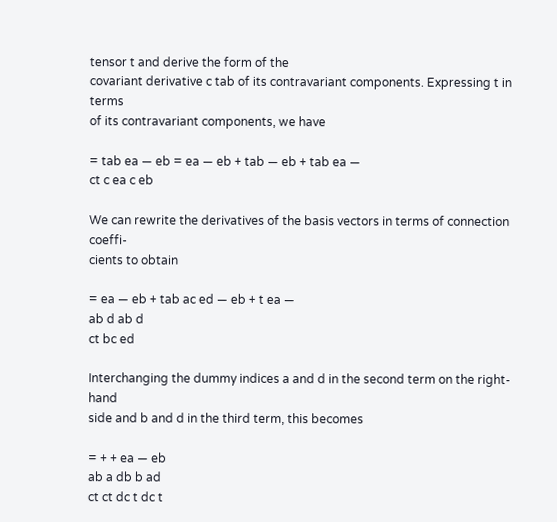tensor t and derive the form of the
covariant derivative c tab of its contravariant components. Expressing t in terms
of its contravariant components, we have

= tab ea — eb = ea — eb + tab — eb + tab ea —
ct c ea c eb

We can rewrite the derivatives of the basis vectors in terms of connection coeffi-
cients to obtain

= ea — eb + tab ac ed — eb + t ea —
ab d ab d
ct bc ed

Interchanging the dummy indices a and d in the second term on the right-hand
side and b and d in the third term, this becomes

= + + ea — eb
ab a db b ad
ct ct dc t dc t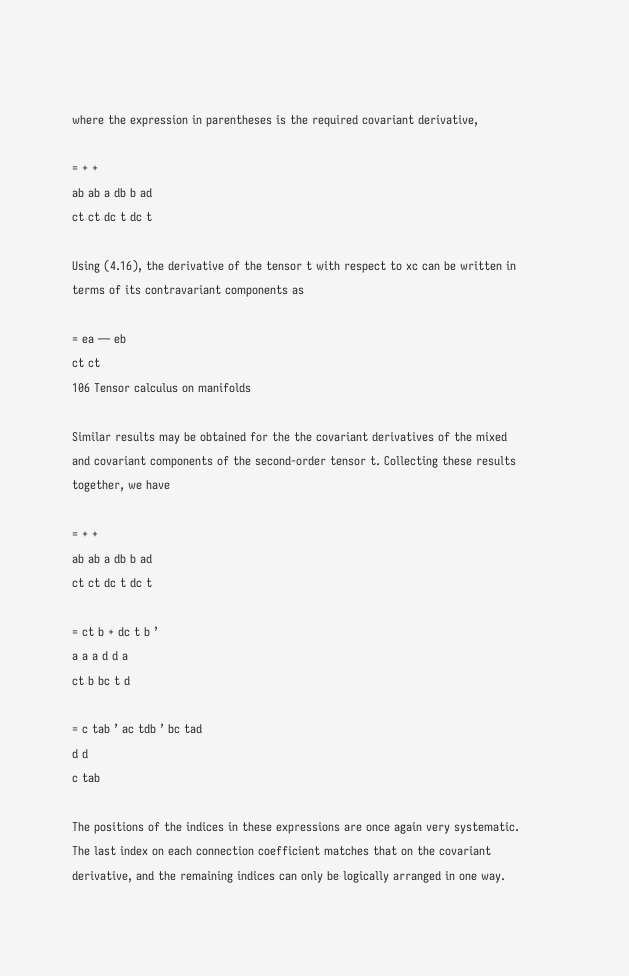where the expression in parentheses is the required covariant derivative,

= + +
ab ab a db b ad
ct ct dc t dc t

Using (4.16), the derivative of the tensor t with respect to xc can be written in
terms of its contravariant components as

= ea — eb
ct ct
106 Tensor calculus on manifolds

Similar results may be obtained for the the covariant derivatives of the mixed
and covariant components of the second-order tensor t. Collecting these results
together, we have

= + +
ab ab a db b ad
ct ct dc t dc t

= ct b + dc t b ’
a a a d d a
ct b bc t d

= c tab ’ ac tdb ’ bc tad
d d
c tab

The positions of the indices in these expressions are once again very systematic.
The last index on each connection coefficient matches that on the covariant
derivative, and the remaining indices can only be logically arranged in one way.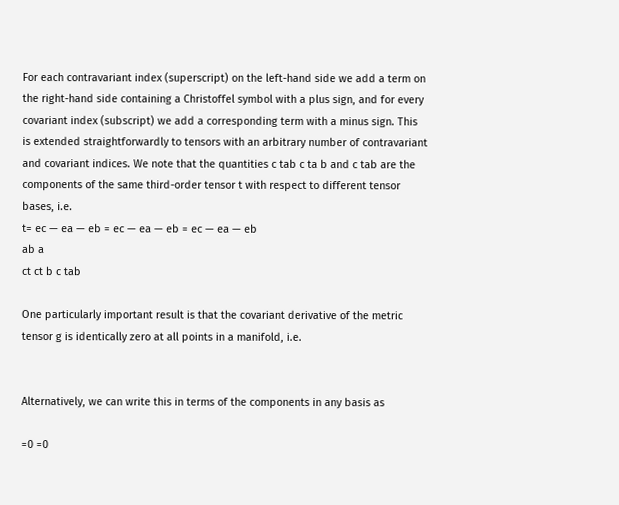For each contravariant index (superscript) on the left-hand side we add a term on
the right-hand side containing a Christoffel symbol with a plus sign, and for every
covariant index (subscript) we add a corresponding term with a minus sign. This
is extended straightforwardly to tensors with an arbitrary number of contravariant
and covariant indices. We note that the quantities c tab c ta b and c tab are the
components of the same third-order tensor t with respect to different tensor
bases, i.e.
t= ec — ea — eb = ec — ea — eb = ec — ea — eb
ab a
ct ct b c tab

One particularly important result is that the covariant derivative of the metric
tensor g is identically zero at all points in a manifold, i.e.


Alternatively, we can write this in terms of the components in any basis as

=0 =0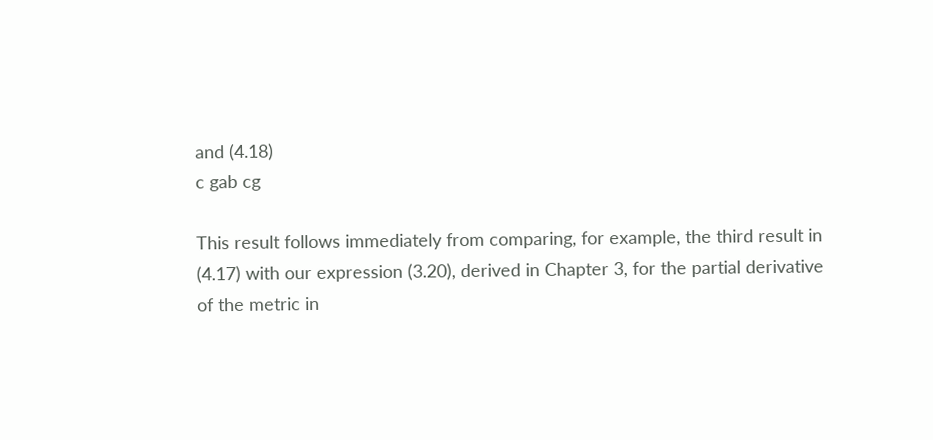and (4.18)
c gab cg

This result follows immediately from comparing, for example, the third result in
(4.17) with our expression (3.20), derived in Chapter 3, for the partial derivative
of the metric in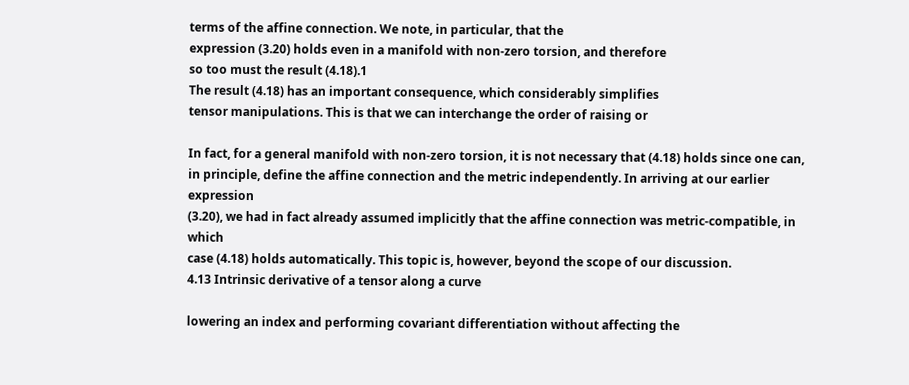terms of the affine connection. We note, in particular, that the
expression (3.20) holds even in a manifold with non-zero torsion, and therefore
so too must the result (4.18).1
The result (4.18) has an important consequence, which considerably simplifies
tensor manipulations. This is that we can interchange the order of raising or

In fact, for a general manifold with non-zero torsion, it is not necessary that (4.18) holds since one can,
in principle, define the affine connection and the metric independently. In arriving at our earlier expression
(3.20), we had in fact already assumed implicitly that the affine connection was metric-compatible, in which
case (4.18) holds automatically. This topic is, however, beyond the scope of our discussion.
4.13 Intrinsic derivative of a tensor along a curve

lowering an index and performing covariant differentiation without affecting the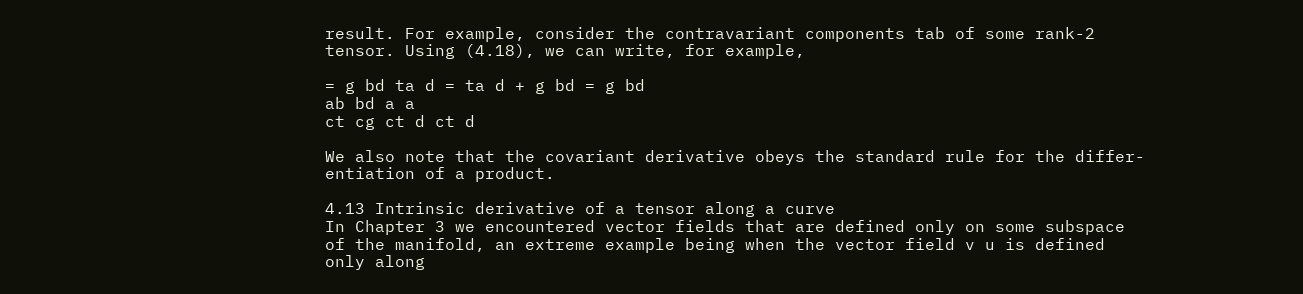result. For example, consider the contravariant components tab of some rank-2
tensor. Using (4.18), we can write, for example,

= g bd ta d = ta d + g bd = g bd
ab bd a a
ct cg ct d ct d

We also note that the covariant derivative obeys the standard rule for the differ-
entiation of a product.

4.13 Intrinsic derivative of a tensor along a curve
In Chapter 3 we encountered vector fields that are defined only on some subspace
of the manifold, an extreme example being when the vector field v u is defined
only along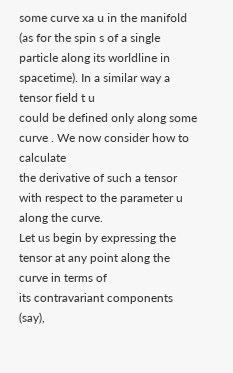some curve xa u in the manifold (as for the spin s of a single
particle along its worldline in spacetime). In a similar way a tensor field t u
could be defined only along some curve . We now consider how to calculate
the derivative of such a tensor with respect to the parameter u along the curve.
Let us begin by expressing the tensor at any point along the curve in terms of
its contravariant components (say),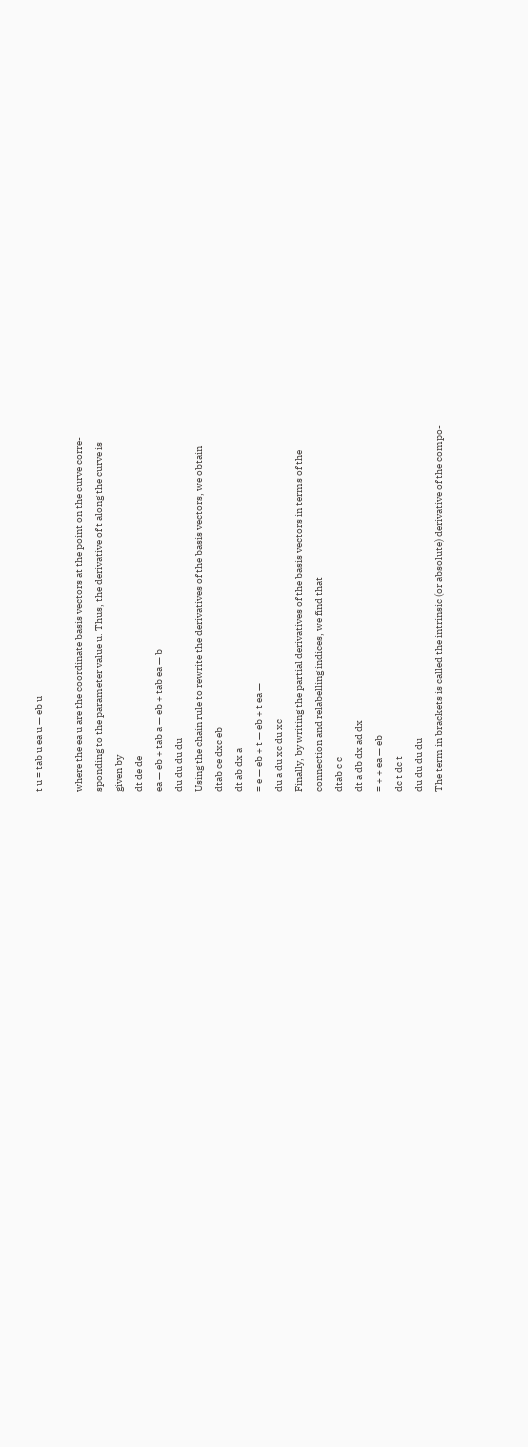t u = tab u ea u — eb u

where the ea u are the coordinate basis vectors at the point on the curve corre-
sponding to the parameter value u. Thus, the derivative of t along the curve is
given by
dt de de
ea — eb + tab a — eb + tab ea — b
du du du du
Using the chain rule to rewrite the derivatives of the basis vectors, we obtain
dtab ce dxc eb
dt ab dx a
= e — eb + t — eb + t ea —
du a du xc du xc
Finally, by writing the partial derivatives of the basis vectors in terms of the
connection and relabelling indices, we find that
dtab c c
dt a db dx ad dx
= + + ea — eb
dc t dc t
du du du du
The term in brackets is called the intrinsic (or absolute) derivative of the compo-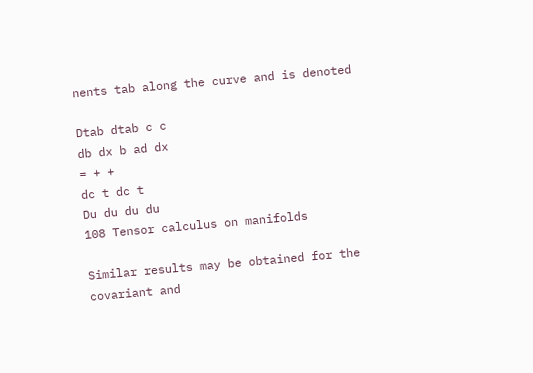nents tab along the curve and is denoted

Dtab dtab c c
db dx b ad dx
= + +
dc t dc t
Du du du du
108 Tensor calculus on manifolds

Similar results may be obtained for the covariant and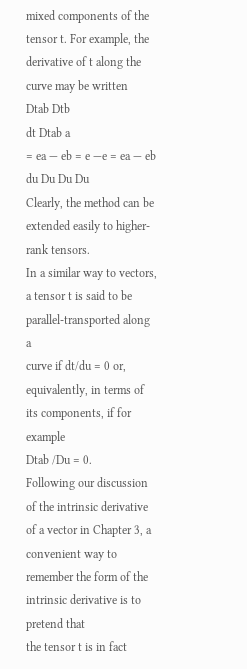mixed components of the
tensor t. For example, the derivative of t along the curve may be written
Dtab Dtb
dt Dtab a
= ea — eb = e —e = ea — eb
du Du Du Du
Clearly, the method can be extended easily to higher-rank tensors.
In a similar way to vectors, a tensor t is said to be parallel-transported along a
curve if dt/du = 0 or, equivalently, in terms of its components, if for example
Dtab /Du = 0.
Following our discussion of the intrinsic derivative of a vector in Chapter 3, a
convenient way to remember the form of the intrinsic derivative is to pretend that
the tensor t is in fact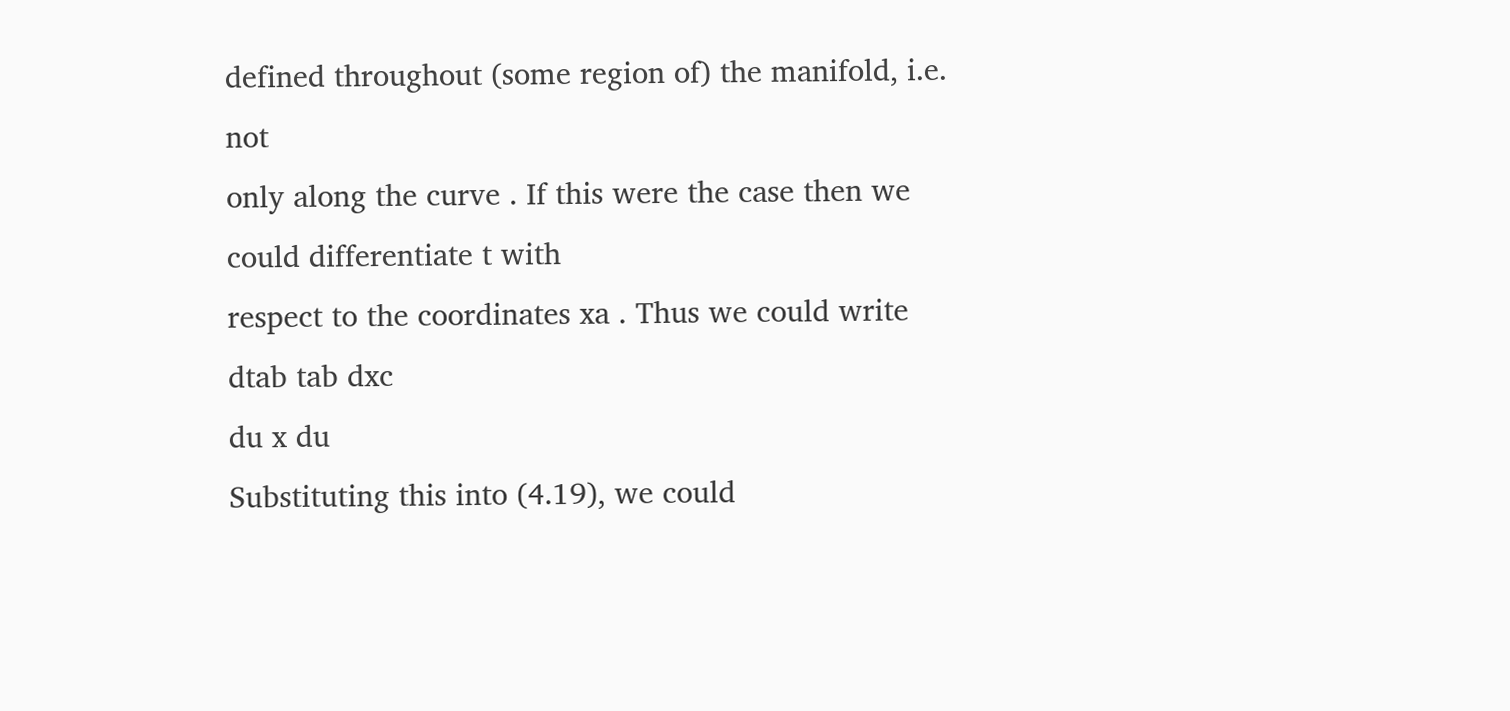defined throughout (some region of) the manifold, i.e. not
only along the curve . If this were the case then we could differentiate t with
respect to the coordinates xa . Thus we could write
dtab tab dxc
du x du
Substituting this into (4.19), we could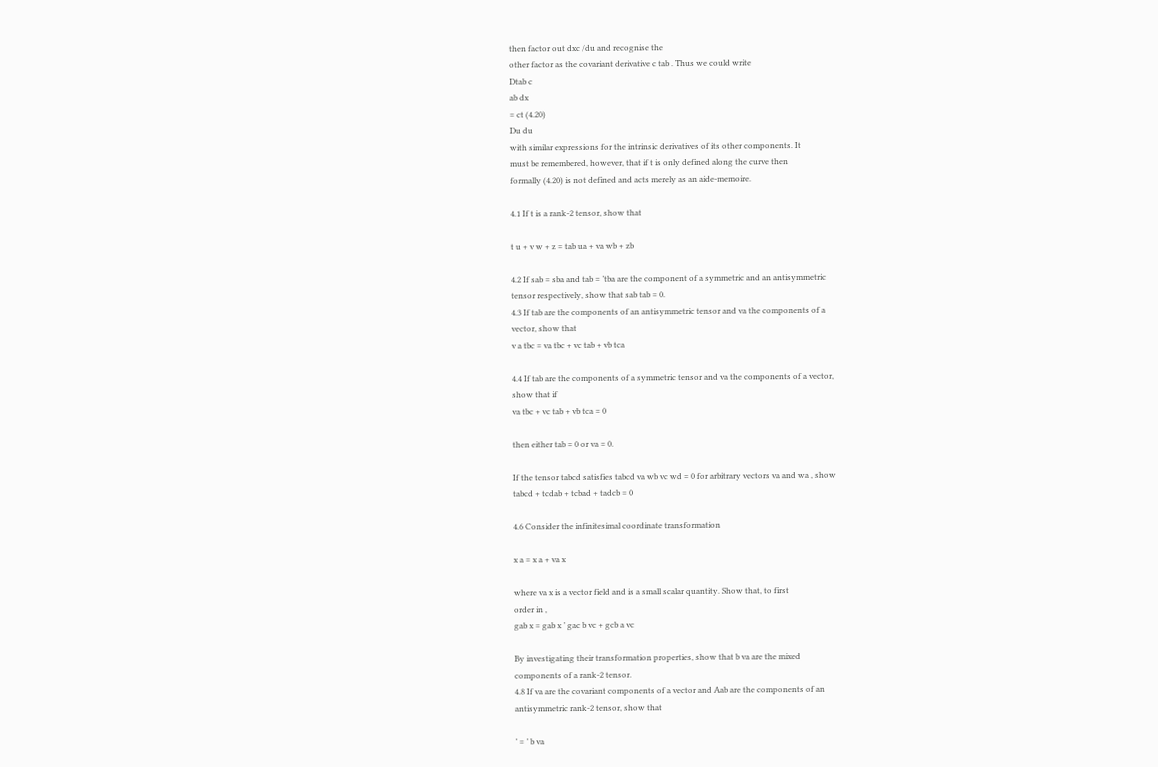then factor out dxc /du and recognise the
other factor as the covariant derivative c tab . Thus we could write
Dtab c
ab dx
= ct (4.20)
Du du
with similar expressions for the intrinsic derivatives of its other components. It
must be remembered, however, that if t is only defined along the curve then
formally (4.20) is not defined and acts merely as an aide-memoire.

4.1 If t is a rank-2 tensor, show that

t u + v w + z = tab ua + va wb + zb

4.2 If sab = sba and tab = ’tba are the component of a symmetric and an antisymmetric
tensor respectively, show that sab tab = 0.
4.3 If tab are the components of an antisymmetric tensor and va the components of a
vector, show that
v a tbc = va tbc + vc tab + vb tca

4.4 If tab are the components of a symmetric tensor and va the components of a vector,
show that if
va tbc + vc tab + vb tca = 0

then either tab = 0 or va = 0.

If the tensor tabcd satisfies tabcd va wb vc wd = 0 for arbitrary vectors va and wa , show
tabcd + tcdab + tcbad + tadcb = 0

4.6 Consider the infinitesimal coordinate transformation

x a = x a + va x

where va x is a vector field and is a small scalar quantity. Show that, to first
order in ,
gab x = gab x ’ gac b vc + gcb a vc

By investigating their transformation properties, show that b va are the mixed
components of a rank-2 tensor.
4.8 If va are the covariant components of a vector and Aab are the components of an
antisymmetric rank-2 tensor, show that

’ = ’ b va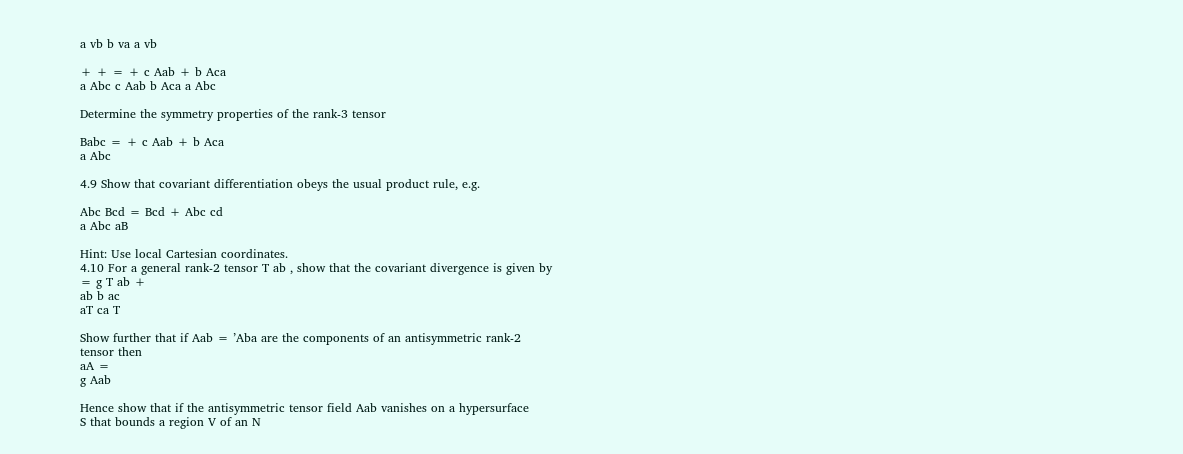a vb b va a vb

+ + = + c Aab + b Aca
a Abc c Aab b Aca a Abc

Determine the symmetry properties of the rank-3 tensor

Babc = + c Aab + b Aca
a Abc

4.9 Show that covariant differentiation obeys the usual product rule, e.g.

Abc Bcd = Bcd + Abc cd
a Abc aB

Hint: Use local Cartesian coordinates.
4.10 For a general rank-2 tensor T ab , show that the covariant divergence is given by
= g T ab +
ab b ac
aT ca T

Show further that if Aab = ’Aba are the components of an antisymmetric rank-2
tensor then
aA =
g Aab

Hence show that if the antisymmetric tensor field Aab vanishes on a hypersurface
S that bounds a region V of an N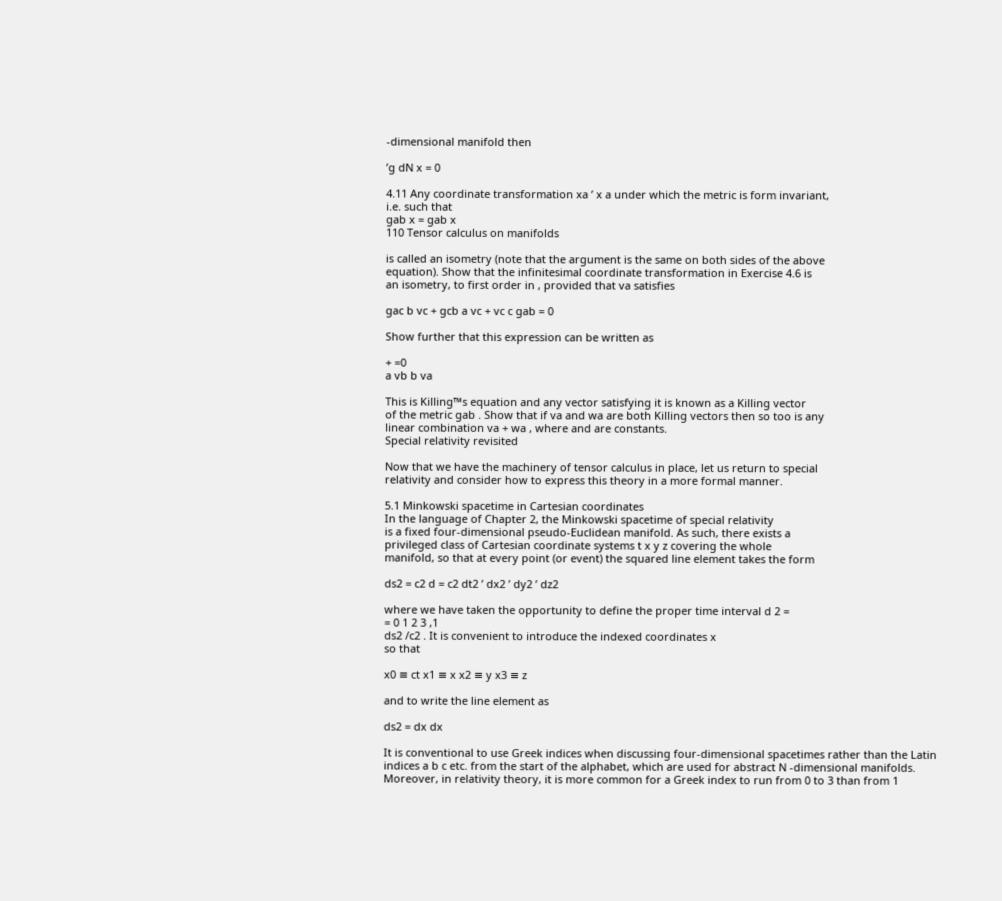-dimensional manifold then

’g dN x = 0

4.11 Any coordinate transformation xa ’ x a under which the metric is form invariant,
i.e. such that
gab x = gab x
110 Tensor calculus on manifolds

is called an isometry (note that the argument is the same on both sides of the above
equation). Show that the infinitesimal coordinate transformation in Exercise 4.6 is
an isometry, to first order in , provided that va satisfies

gac b vc + gcb a vc + vc c gab = 0

Show further that this expression can be written as

+ =0
a vb b va

This is Killing™s equation and any vector satisfying it is known as a Killing vector
of the metric gab . Show that if va and wa are both Killing vectors then so too is any
linear combination va + wa , where and are constants.
Special relativity revisited

Now that we have the machinery of tensor calculus in place, let us return to special
relativity and consider how to express this theory in a more formal manner.

5.1 Minkowski spacetime in Cartesian coordinates
In the language of Chapter 2, the Minkowski spacetime of special relativity
is a fixed four-dimensional pseudo-Euclidean manifold. As such, there exists a
privileged class of Cartesian coordinate systems t x y z covering the whole
manifold, so that at every point (or event) the squared line element takes the form

ds2 = c2 d = c2 dt2 ’ dx2 ’ dy2 ’ dz2

where we have taken the opportunity to define the proper time interval d 2 =
= 0 1 2 3 ,1
ds2 /c2 . It is convenient to introduce the indexed coordinates x
so that

x0 ≡ ct x1 ≡ x x2 ≡ y x3 ≡ z

and to write the line element as

ds2 = dx dx

It is conventional to use Greek indices when discussing four-dimensional spacetimes rather than the Latin
indices a b c etc. from the start of the alphabet, which are used for abstract N -dimensional manifolds.
Moreover, in relativity theory, it is more common for a Greek index to run from 0 to 3 than from 1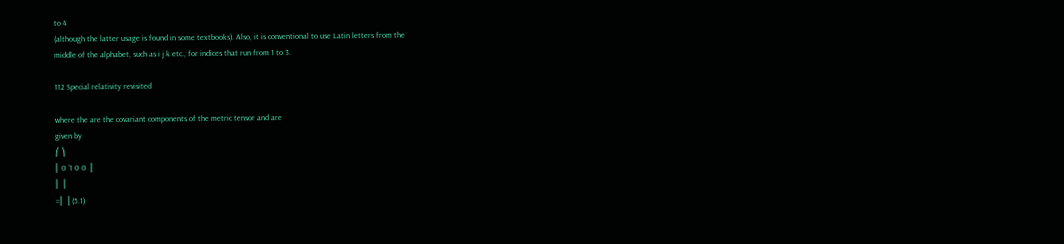to 4
(although the latter usage is found in some textbooks). Also, it is conventional to use Latin letters from the
middle of the alphabet, such as i j k etc., for indices that run from 1 to 3.

112 Special relativity revisited

where the are the covariant components of the metric tensor and are
given by
⎛ ⎞
⎜ 0 ’1 0 0 ⎟
⎜ ⎟
=⎜ ⎟ (5.1)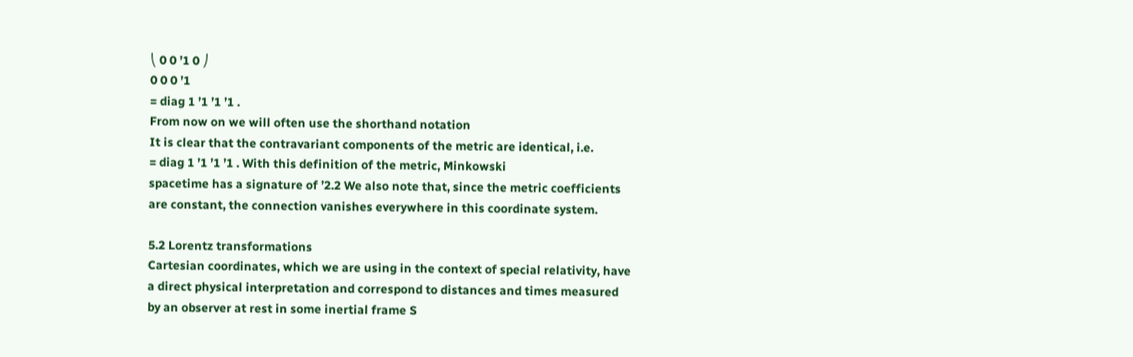⎝ 0 0 ’1 0 ⎠
0 0 0 ’1
= diag 1 ’1 ’1 ’1 .
From now on we will often use the shorthand notation
It is clear that the contravariant components of the metric are identical, i.e.
= diag 1 ’1 ’1 ’1 . With this definition of the metric, Minkowski
spacetime has a signature of ’2.2 We also note that, since the metric coefficients
are constant, the connection vanishes everywhere in this coordinate system.

5.2 Lorentz transformations
Cartesian coordinates, which we are using in the context of special relativity, have
a direct physical interpretation and correspond to distances and times measured
by an observer at rest in some inertial frame S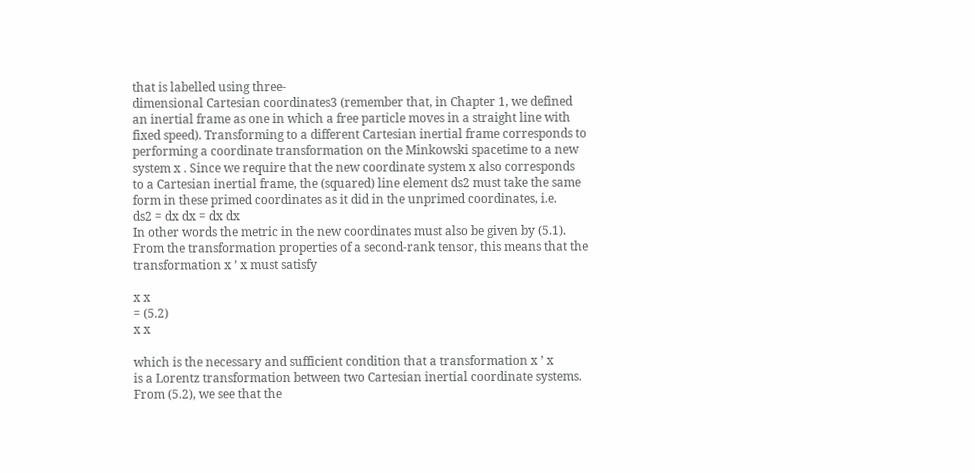that is labelled using three-
dimensional Cartesian coordinates3 (remember that, in Chapter 1, we defined
an inertial frame as one in which a free particle moves in a straight line with
fixed speed). Transforming to a different Cartesian inertial frame corresponds to
performing a coordinate transformation on the Minkowski spacetime to a new
system x . Since we require that the new coordinate system x also corresponds
to a Cartesian inertial frame, the (squared) line element ds2 must take the same
form in these primed coordinates as it did in the unprimed coordinates, i.e.
ds2 = dx dx = dx dx
In other words the metric in the new coordinates must also be given by (5.1).
From the transformation properties of a second-rank tensor, this means that the
transformation x ’ x must satisfy

x x
= (5.2)
x x

which is the necessary and sufficient condition that a transformation x ’ x
is a Lorentz transformation between two Cartesian inertial coordinate systems.
From (5.2), we see that the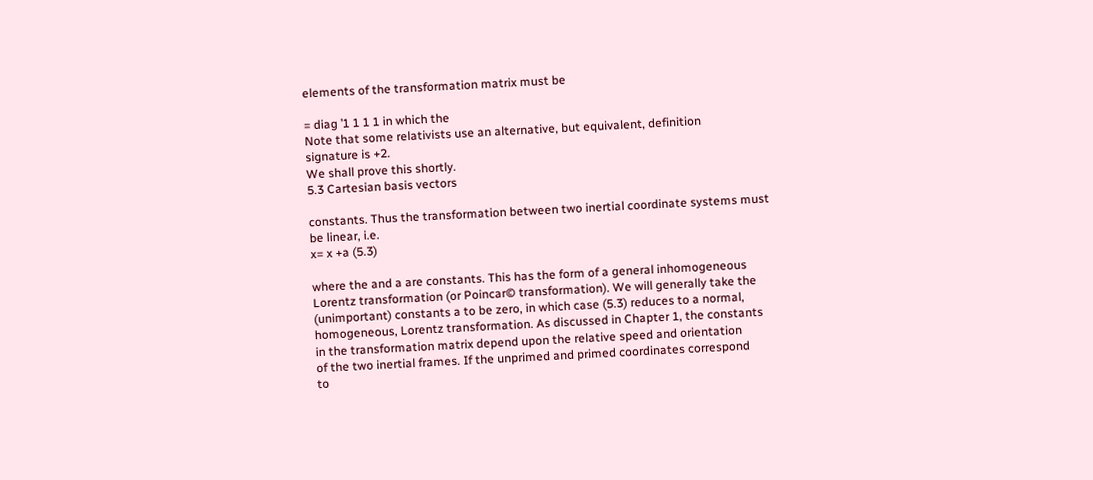elements of the transformation matrix must be

= diag ’1 1 1 1 in which the
Note that some relativists use an alternative, but equivalent, definition
signature is +2.
We shall prove this shortly.
5.3 Cartesian basis vectors

constants. Thus the transformation between two inertial coordinate systems must
be linear, i.e.
x= x +a (5.3)

where the and a are constants. This has the form of a general inhomogeneous
Lorentz transformation (or Poincar© transformation). We will generally take the
(unimportant) constants a to be zero, in which case (5.3) reduces to a normal,
homogeneous, Lorentz transformation. As discussed in Chapter 1, the constants
in the transformation matrix depend upon the relative speed and orientation
of the two inertial frames. If the unprimed and primed coordinates correspond
to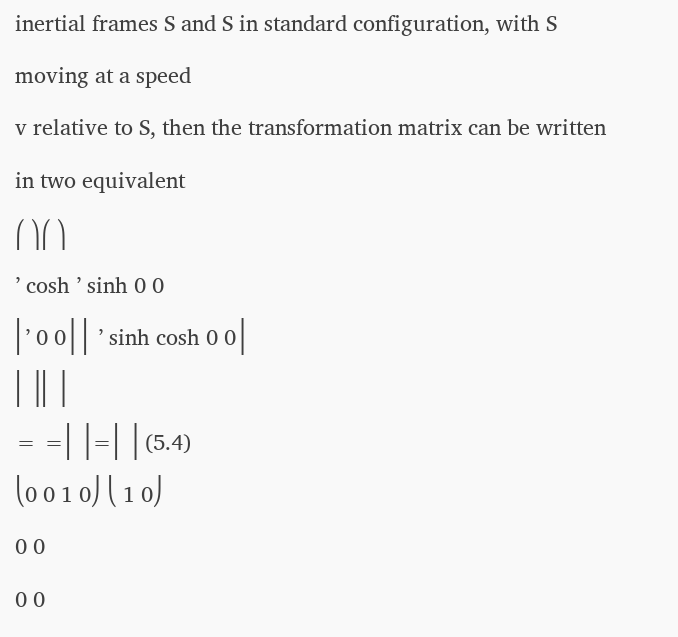inertial frames S and S in standard configuration, with S moving at a speed
v relative to S, then the transformation matrix can be written in two equivalent
⎛ ⎞⎛ ⎞
’ cosh ’ sinh 0 0
⎜’ 0 0⎟ ⎜ ’ sinh cosh 0 0⎟
⎜ ⎟⎜ ⎟
= =⎜ ⎟=⎜ ⎟ (5.4)
⎝0 0 1 0⎠ ⎝ 1 0⎠
0 0
0 0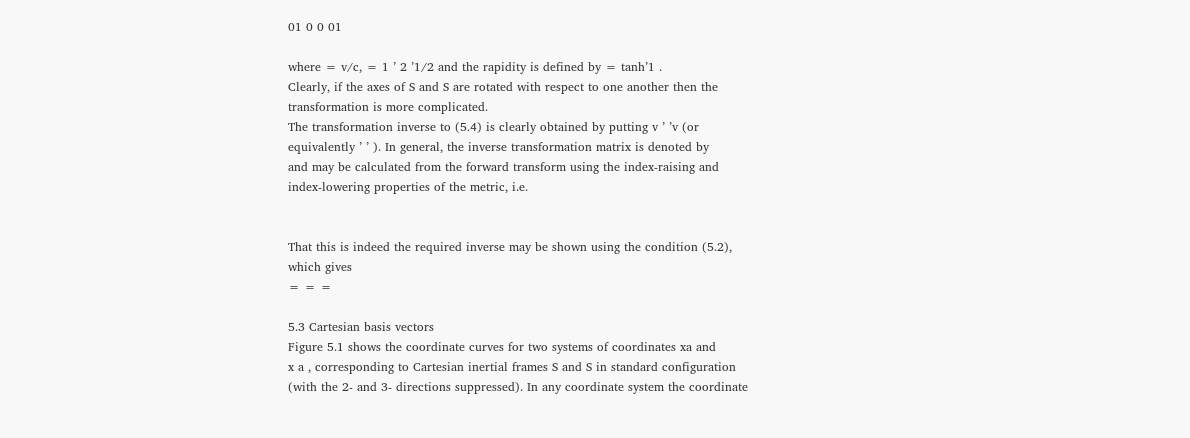01 0 0 01

where = v/c, = 1 ’ 2 ’1/2 and the rapidity is defined by = tanh’1 .
Clearly, if the axes of S and S are rotated with respect to one another then the
transformation is more complicated.
The transformation inverse to (5.4) is clearly obtained by putting v ’ ’v (or
equivalently ’ ’ ). In general, the inverse transformation matrix is denoted by
and may be calculated from the forward transform using the index-raising and
index-lowering properties of the metric, i.e.


That this is indeed the required inverse may be shown using the condition (5.2),
which gives
= = =

5.3 Cartesian basis vectors
Figure 5.1 shows the coordinate curves for two systems of coordinates xa and
x a , corresponding to Cartesian inertial frames S and S in standard configuration
(with the 2- and 3- directions suppressed). In any coordinate system the coordinate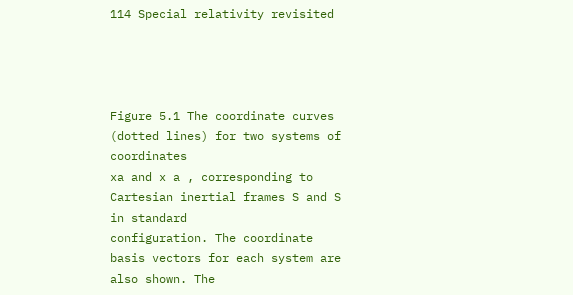114 Special relativity revisited




Figure 5.1 The coordinate curves (dotted lines) for two systems of coordinates
xa and x a , corresponding to Cartesian inertial frames S and S in standard
configuration. The coordinate basis vectors for each system are also shown. The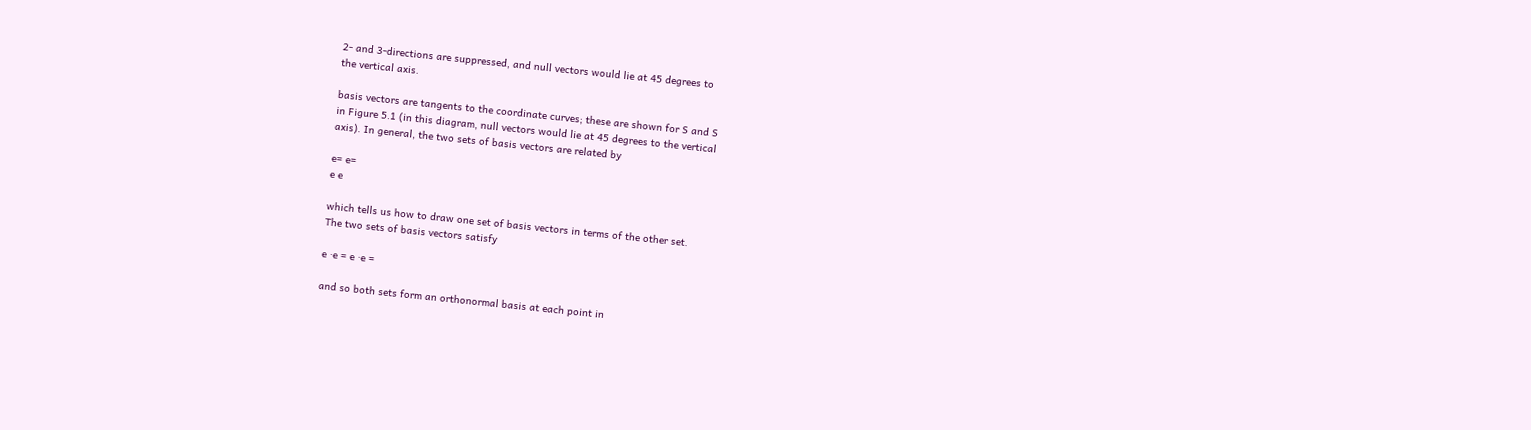2- and 3-directions are suppressed, and null vectors would lie at 45 degrees to
the vertical axis.

basis vectors are tangents to the coordinate curves; these are shown for S and S
in Figure 5.1 (in this diagram, null vectors would lie at 45 degrees to the vertical
axis). In general, the two sets of basis vectors are related by

e= e=
e e

which tells us how to draw one set of basis vectors in terms of the other set.
The two sets of basis vectors satisfy

e ·e = e ·e =

and so both sets form an orthonormal basis at each point in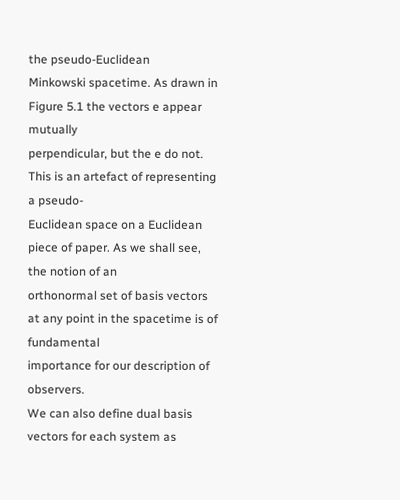the pseudo-Euclidean
Minkowski spacetime. As drawn in Figure 5.1 the vectors e appear mutually
perpendicular, but the e do not. This is an artefact of representing a pseudo-
Euclidean space on a Euclidean piece of paper. As we shall see, the notion of an
orthonormal set of basis vectors at any point in the spacetime is of fundamental
importance for our description of observers.
We can also define dual basis vectors for each system as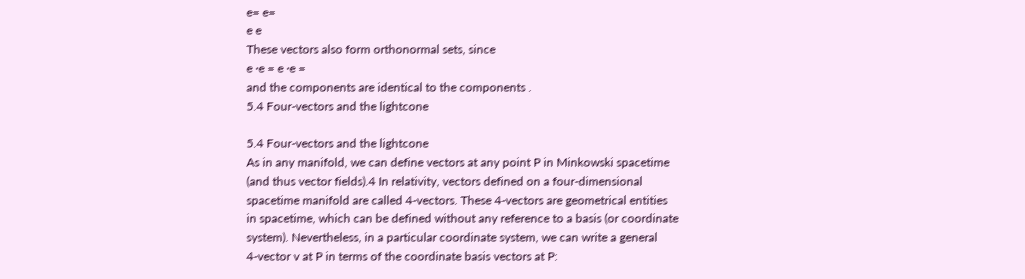e= e=
e e
These vectors also form orthonormal sets, since
e ·e = e ·e =
and the components are identical to the components .
5.4 Four-vectors and the lightcone

5.4 Four-vectors and the lightcone
As in any manifold, we can define vectors at any point P in Minkowski spacetime
(and thus vector fields).4 In relativity, vectors defined on a four-dimensional
spacetime manifold are called 4-vectors. These 4-vectors are geometrical entities
in spacetime, which can be defined without any reference to a basis (or coordinate
system). Nevertheless, in a particular coordinate system, we can write a general
4-vector v at P in terms of the coordinate basis vectors at P: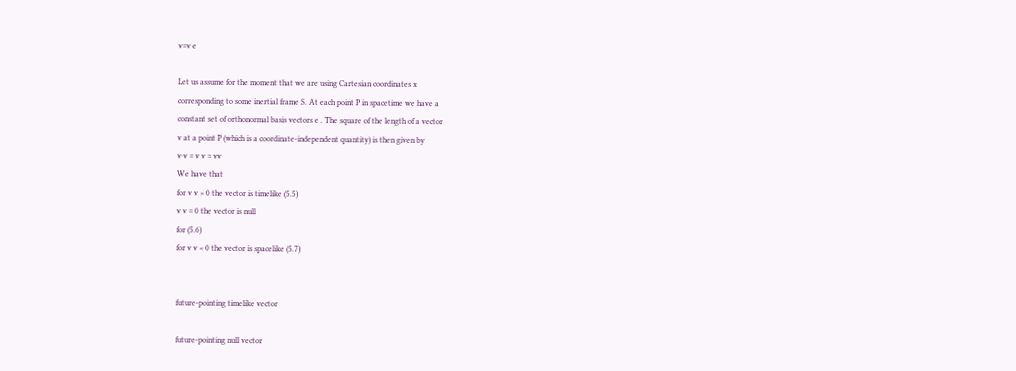v=v e

Let us assume for the moment that we are using Cartesian coordinates x
corresponding to some inertial frame S. At each point P in spacetime we have a
constant set of orthonormal basis vectors e . The square of the length of a vector
v at a point P (which is a coordinate-independent quantity) is then given by
v·v = v v = vv
We have that
for v v > 0 the vector is timelike (5.5)
v v = 0 the vector is null
for (5.6)
for v v < 0 the vector is spacelike (5.7)


future-pointing timelike vector

future-pointing null vector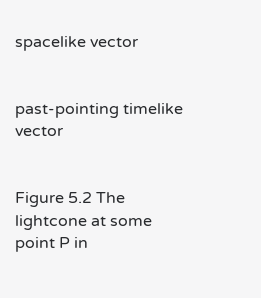spacelike vector


past-pointing timelike vector


Figure 5.2 The lightcone at some point P in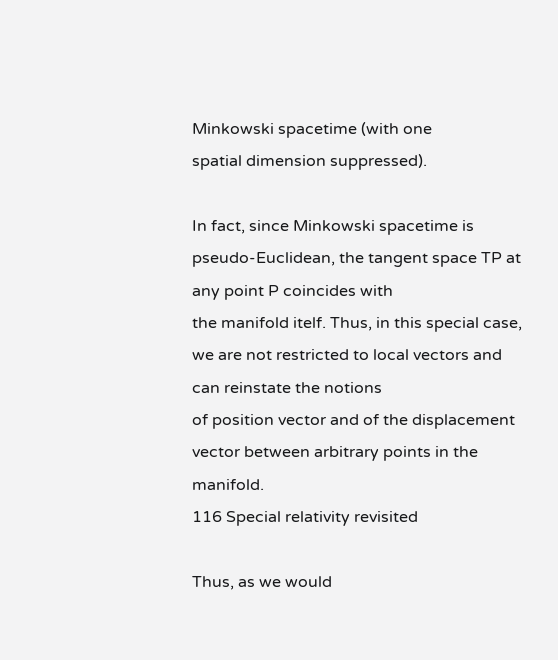Minkowski spacetime (with one
spatial dimension suppressed).

In fact, since Minkowski spacetime is pseudo-Euclidean, the tangent space TP at any point P coincides with
the manifold itelf. Thus, in this special case, we are not restricted to local vectors and can reinstate the notions
of position vector and of the displacement vector between arbitrary points in the manifold.
116 Special relativity revisited

Thus, as we would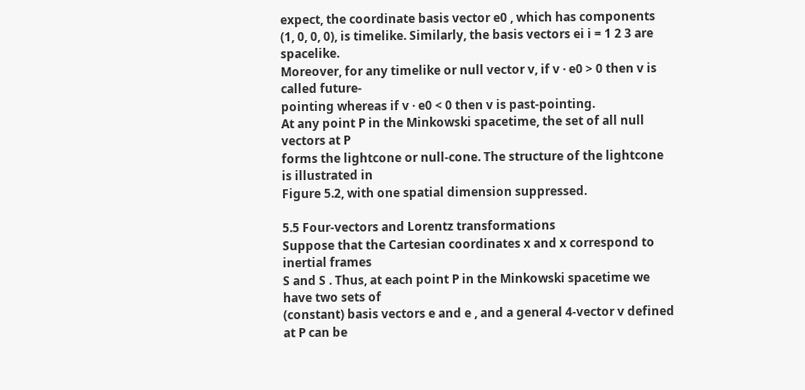expect, the coordinate basis vector e0 , which has components
(1, 0, 0, 0), is timelike. Similarly, the basis vectors ei i = 1 2 3 are spacelike.
Moreover, for any timelike or null vector v, if v · e0 > 0 then v is called future-
pointing whereas if v · e0 < 0 then v is past-pointing.
At any point P in the Minkowski spacetime, the set of all null vectors at P
forms the lightcone or null-cone. The structure of the lightcone is illustrated in
Figure 5.2, with one spatial dimension suppressed.

5.5 Four-vectors and Lorentz transformations
Suppose that the Cartesian coordinates x and x correspond to inertial frames
S and S . Thus, at each point P in the Minkowski spacetime we have two sets of
(constant) basis vectors e and e , and a general 4-vector v defined at P can be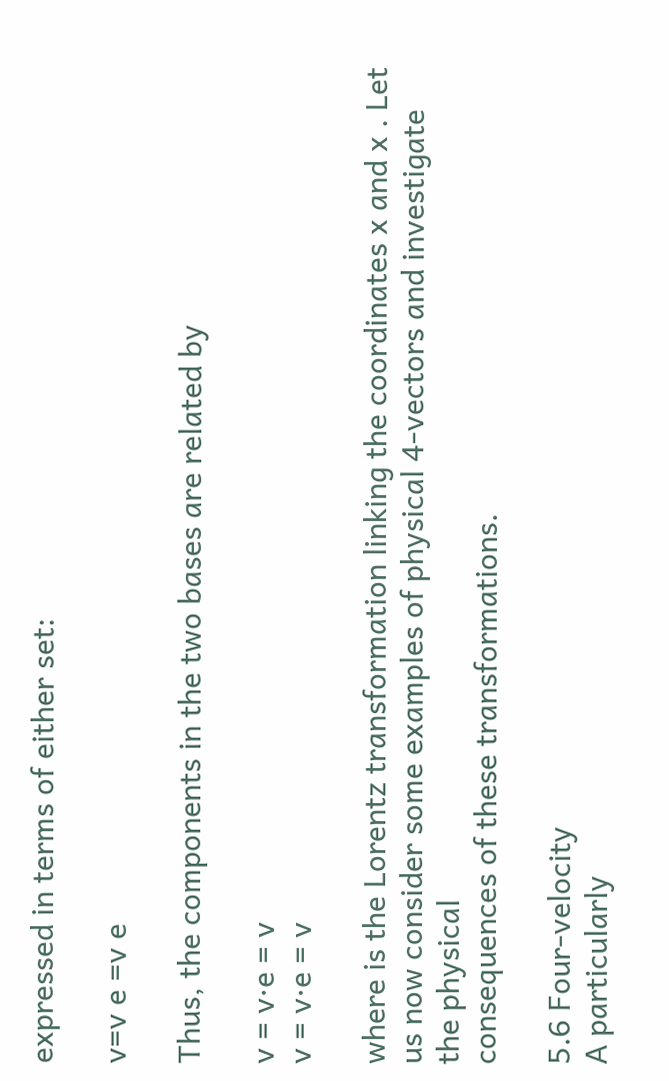expressed in terms of either set:

v=v e =v e

Thus, the components in the two bases are related by

v = v·e = v
v = v·e = v

where is the Lorentz transformation linking the coordinates x and x . Let
us now consider some examples of physical 4-vectors and investigate the physical
consequences of these transformations.

5.6 Four-velocity
A particularly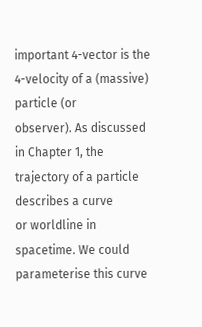important 4-vector is the 4-velocity of a (massive) particle (or
observer). As discussed in Chapter 1, the trajectory of a particle describes a curve
or worldline in spacetime. We could parameterise this curve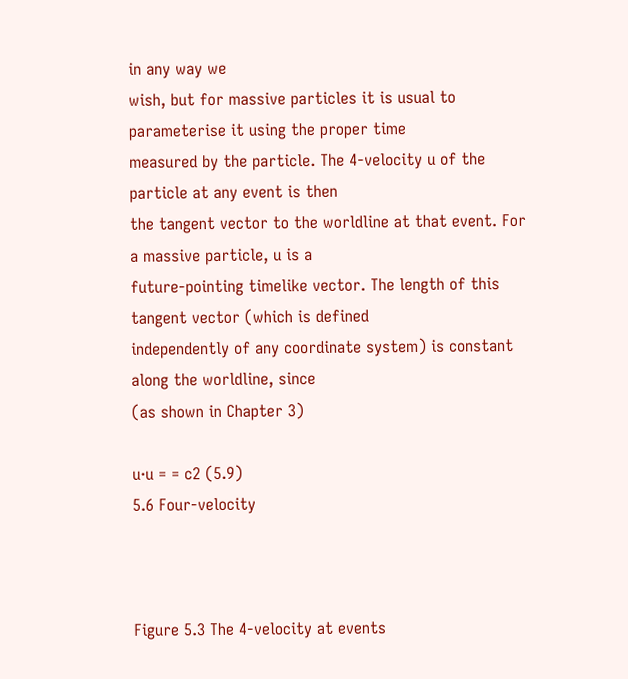in any way we
wish, but for massive particles it is usual to parameterise it using the proper time
measured by the particle. The 4-velocity u of the particle at any event is then
the tangent vector to the worldline at that event. For a massive particle, u is a
future-pointing timelike vector. The length of this tangent vector (which is defined
independently of any coordinate system) is constant along the worldline, since
(as shown in Chapter 3)

u·u = = c2 (5.9)
5.6 Four-velocity



Figure 5.3 The 4-velocity at events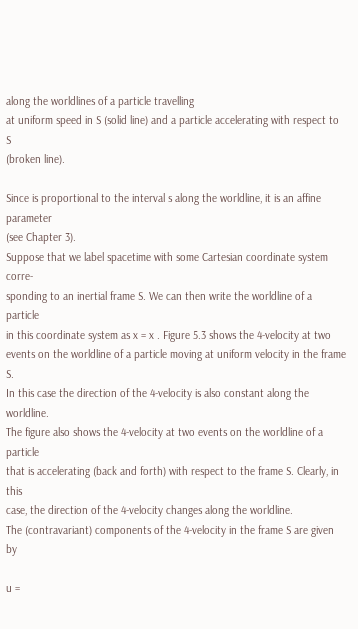along the worldlines of a particle travelling
at uniform speed in S (solid line) and a particle accelerating with respect to S
(broken line).

Since is proportional to the interval s along the worldline, it is an affine parameter
(see Chapter 3).
Suppose that we label spacetime with some Cartesian coordinate system corre-
sponding to an inertial frame S. We can then write the worldline of a particle
in this coordinate system as x = x . Figure 5.3 shows the 4-velocity at two
events on the worldline of a particle moving at uniform velocity in the frame S.
In this case the direction of the 4-velocity is also constant along the worldline.
The figure also shows the 4-velocity at two events on the worldline of a particle
that is accelerating (back and forth) with respect to the frame S. Clearly, in this
case, the direction of the 4-velocity changes along the worldline.
The (contravariant) components of the 4-velocity in the frame S are given by

u =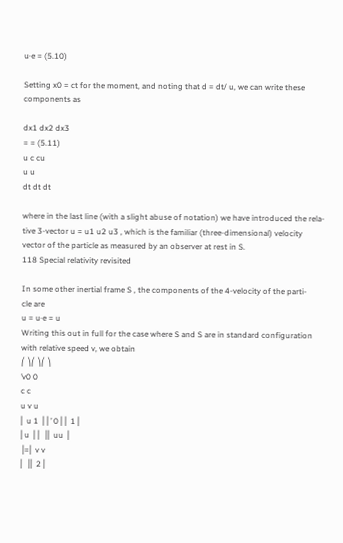u·e = (5.10)

Setting x0 = ct for the moment, and noting that d = dt/ u, we can write these
components as

dx1 dx2 dx3
= = (5.11)
u c cu
u u
dt dt dt

where in the last line (with a slight abuse of notation) we have introduced the rela-
tive 3-vector u = u1 u2 u3 , which is the familiar (three-dimensional) velocity
vector of the particle as measured by an observer at rest in S.
118 Special relativity revisited

In some other inertial frame S , the components of the 4-velocity of the parti-
cle are
u = u·e = u
Writing this out in full for the case where S and S are in standard configuration
with relative speed v, we obtain
⎛ ⎞⎛ ⎞⎛ ⎞
’v0 0
c c
u v u
⎜ u 1 ⎟ ⎜’ 0⎟ ⎜ 1⎟
⎜u ⎟ ⎜ ⎟⎜ uu ⎟
⎟=⎜ v v
⎜ ⎟⎜ 2⎟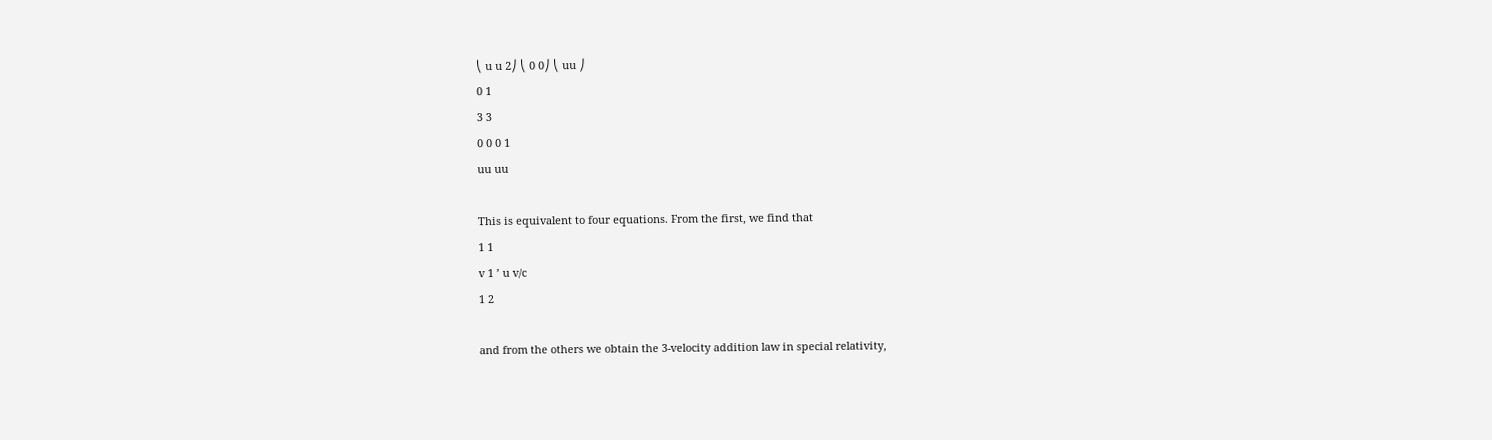⎝ u u 2⎠ ⎝ 0 0⎠ ⎝ uu ⎠
0 1
3 3
0 0 0 1
uu uu

This is equivalent to four equations. From the first, we find that
1 1
v 1 ’ u v/c
1 2

and from the others we obtain the 3-velocity addition law in special relativity,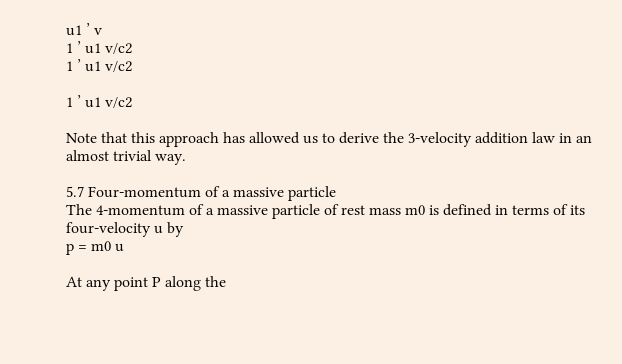u1 ’ v
1 ’ u1 v/c2
1 ’ u1 v/c2

1 ’ u1 v/c2

Note that this approach has allowed us to derive the 3-velocity addition law in an
almost trivial way.

5.7 Four-momentum of a massive particle
The 4-momentum of a massive particle of rest mass m0 is defined in terms of its
four-velocity u by
p = m0 u

At any point P along the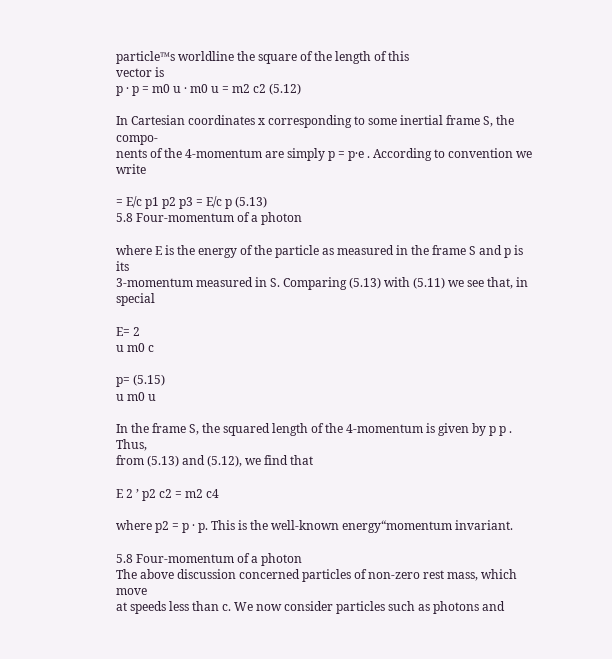particle™s worldline the square of the length of this
vector is
p · p = m0 u · m0 u = m2 c2 (5.12)

In Cartesian coordinates x corresponding to some inertial frame S, the compo-
nents of the 4-momentum are simply p = p·e . According to convention we write

= E/c p1 p2 p3 = E/c p (5.13)
5.8 Four-momentum of a photon

where E is the energy of the particle as measured in the frame S and p is its
3-momentum measured in S. Comparing (5.13) with (5.11) we see that, in special

E= 2
u m0 c

p= (5.15)
u m0 u

In the frame S, the squared length of the 4-momentum is given by p p . Thus,
from (5.13) and (5.12), we find that

E 2 ’ p2 c2 = m2 c4

where p2 = p · p. This is the well-known energy“momentum invariant.

5.8 Four-momentum of a photon
The above discussion concerned particles of non-zero rest mass, which move
at speeds less than c. We now consider particles such as photons and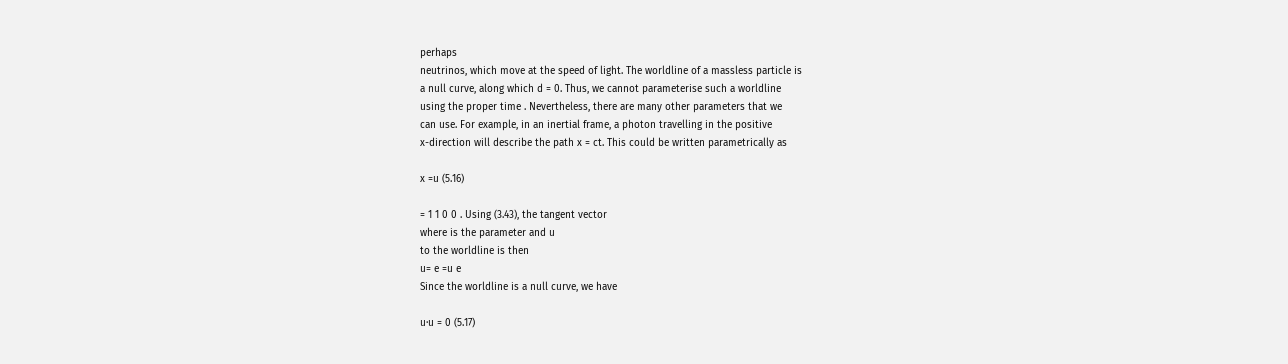perhaps
neutrinos, which move at the speed of light. The worldline of a massless particle is
a null curve, along which d = 0. Thus, we cannot parameterise such a worldline
using the proper time . Nevertheless, there are many other parameters that we
can use. For example, in an inertial frame, a photon travelling in the positive
x-direction will describe the path x = ct. This could be written parametrically as

x =u (5.16)

= 1 1 0 0 . Using (3.43), the tangent vector
where is the parameter and u
to the worldline is then
u= e =u e
Since the worldline is a null curve, we have

u·u = 0 (5.17)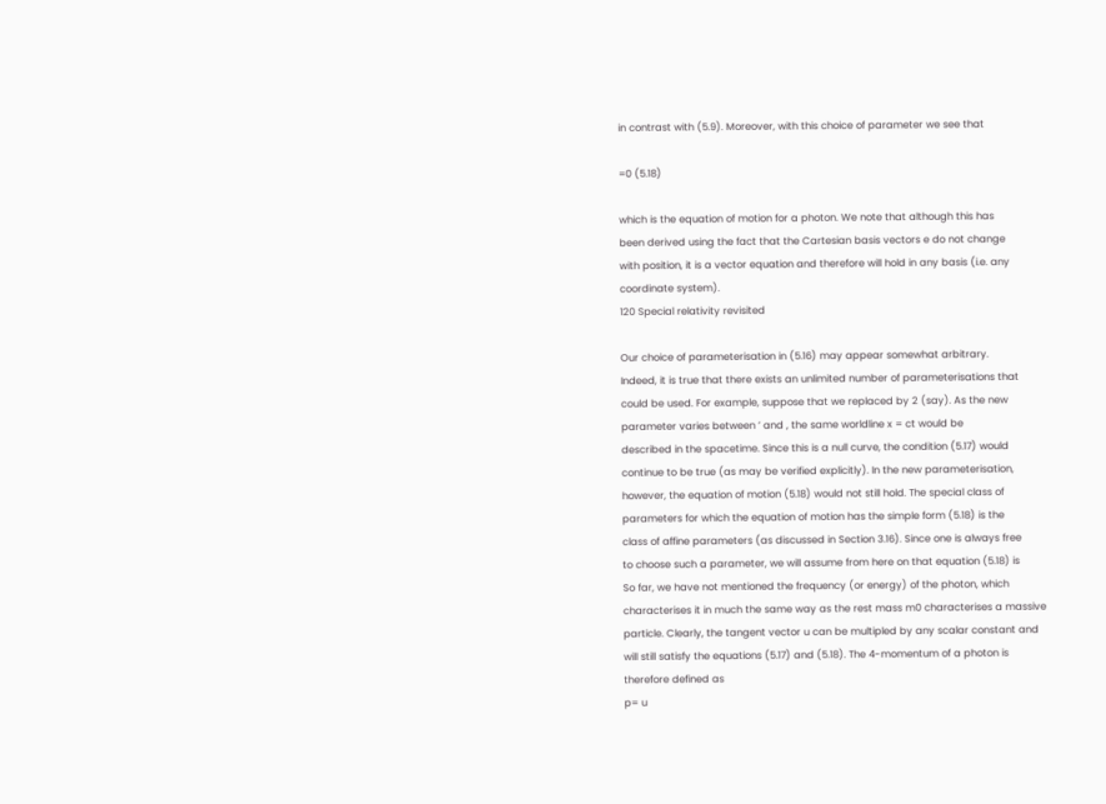in contrast with (5.9). Moreover, with this choice of parameter we see that

=0 (5.18)

which is the equation of motion for a photon. We note that although this has
been derived using the fact that the Cartesian basis vectors e do not change
with position, it is a vector equation and therefore will hold in any basis (i.e. any
coordinate system).
120 Special relativity revisited

Our choice of parameterisation in (5.16) may appear somewhat arbitrary.
Indeed, it is true that there exists an unlimited number of parameterisations that
could be used. For example, suppose that we replaced by 2 (say). As the new
parameter varies between ’ and , the same worldline x = ct would be
described in the spacetime. Since this is a null curve, the condition (5.17) would
continue to be true (as may be verified explicitly). In the new parameterisation,
however, the equation of motion (5.18) would not still hold. The special class of
parameters for which the equation of motion has the simple form (5.18) is the
class of affine parameters (as discussed in Section 3.16). Since one is always free
to choose such a parameter, we will assume from here on that equation (5.18) is
So far, we have not mentioned the frequency (or energy) of the photon, which
characterises it in much the same way as the rest mass m0 characterises a massive
particle. Clearly, the tangent vector u can be multipled by any scalar constant and
will still satisfy the equations (5.17) and (5.18). The 4-momentum of a photon is
therefore defined as
p= u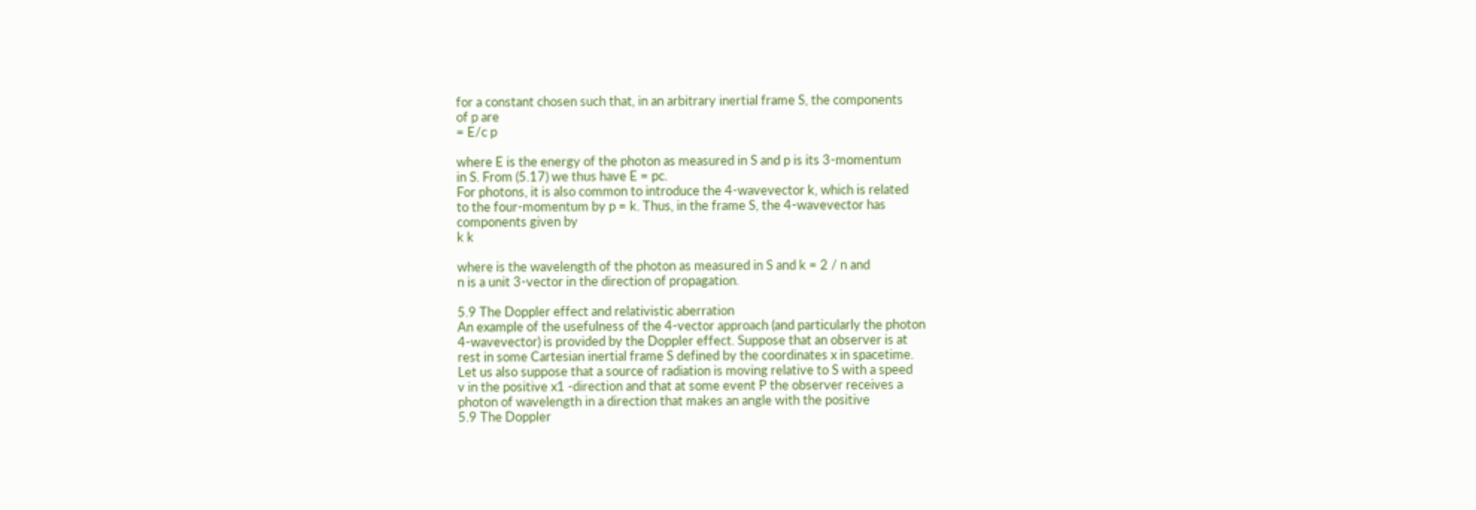for a constant chosen such that, in an arbitrary inertial frame S, the components
of p are
= E/c p

where E is the energy of the photon as measured in S and p is its 3-momentum
in S. From (5.17) we thus have E = pc.
For photons, it is also common to introduce the 4-wavevector k, which is related
to the four-momentum by p = k. Thus, in the frame S, the 4-wavevector has
components given by
k k

where is the wavelength of the photon as measured in S and k = 2 / n and
n is a unit 3-vector in the direction of propagation.

5.9 The Doppler effect and relativistic aberration
An example of the usefulness of the 4-vector approach (and particularly the photon
4-wavevector) is provided by the Doppler effect. Suppose that an observer is at
rest in some Cartesian inertial frame S defined by the coordinates x in spacetime.
Let us also suppose that a source of radiation is moving relative to S with a speed
v in the positive x1 -direction and that at some event P the observer receives a
photon of wavelength in a direction that makes an angle with the positive
5.9 The Doppler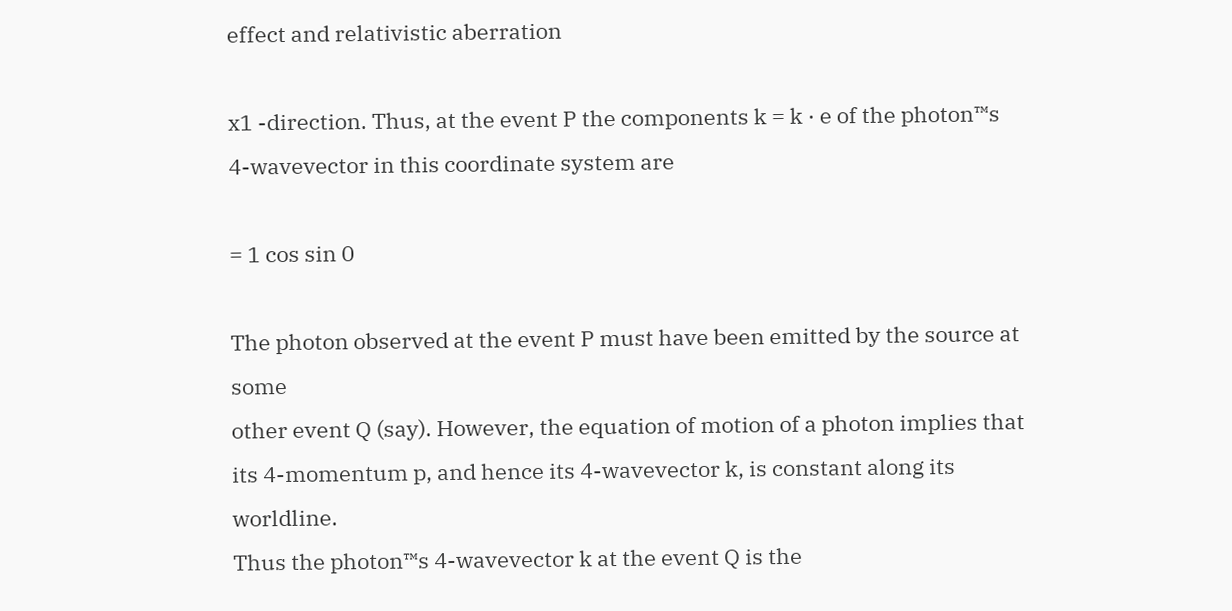effect and relativistic aberration

x1 -direction. Thus, at the event P the components k = k · e of the photon™s
4-wavevector in this coordinate system are

= 1 cos sin 0

The photon observed at the event P must have been emitted by the source at some
other event Q (say). However, the equation of motion of a photon implies that
its 4-momentum p, and hence its 4-wavevector k, is constant along its worldline.
Thus the photon™s 4-wavevector k at the event Q is the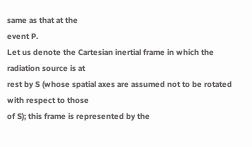same as that at the
event P.
Let us denote the Cartesian inertial frame in which the radiation source is at
rest by S (whose spatial axes are assumed not to be rotated with respect to those
of S); this frame is represented by the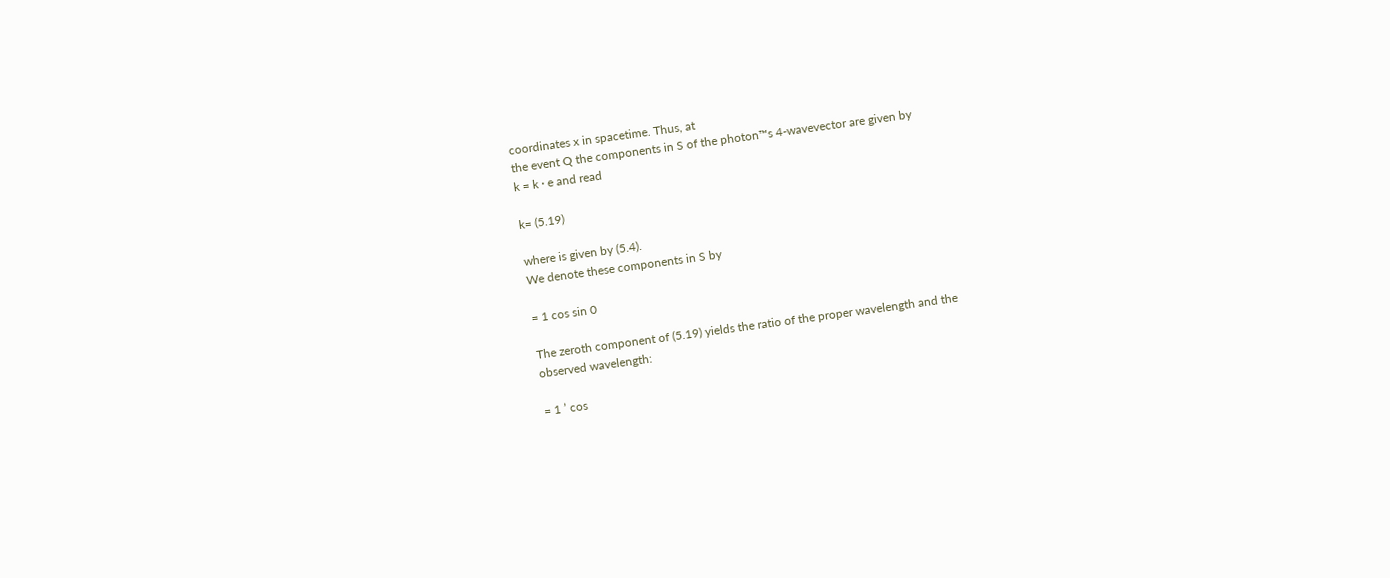coordinates x in spacetime. Thus, at
the event Q the components in S of the photon™s 4-wavevector are given by
k = k · e and read

k= (5.19)

where is given by (5.4).
We denote these components in S by

= 1 cos sin 0

The zeroth component of (5.19) yields the ratio of the proper wavelength and the
observed wavelength:

= 1 ’ cos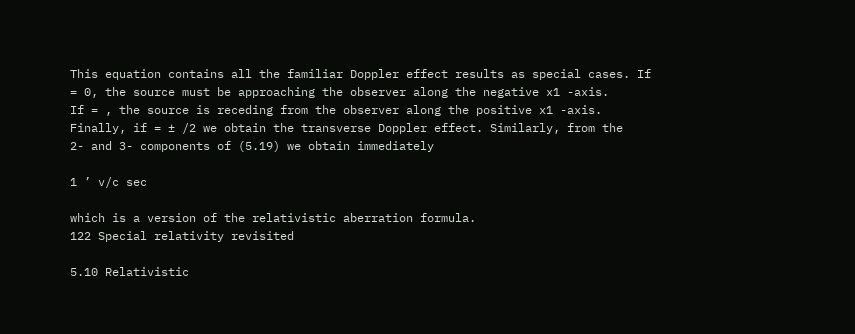This equation contains all the familiar Doppler effect results as special cases. If
= 0, the source must be approaching the observer along the negative x1 -axis.
If = , the source is receding from the observer along the positive x1 -axis.
Finally, if = ± /2 we obtain the transverse Doppler effect. Similarly, from the
2- and 3- components of (5.19) we obtain immediately

1 ’ v/c sec

which is a version of the relativistic aberration formula.
122 Special relativity revisited

5.10 Relativistic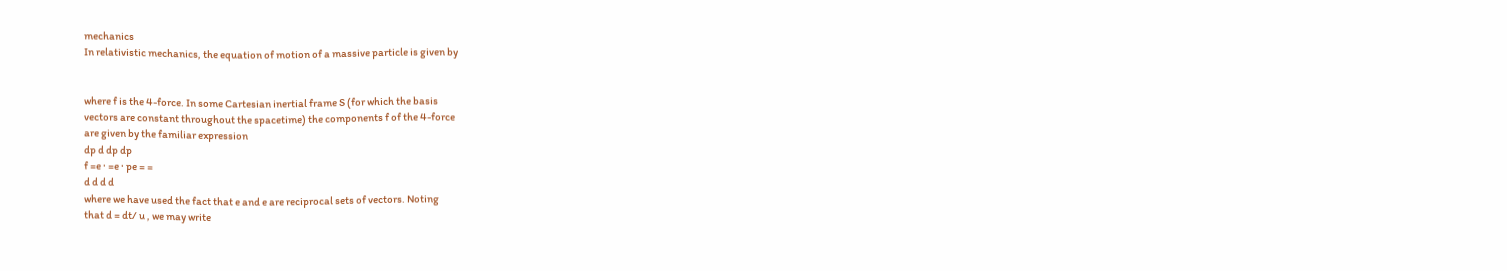mechanics
In relativistic mechanics, the equation of motion of a massive particle is given by


where f is the 4-force. In some Cartesian inertial frame S (for which the basis
vectors are constant throughout the spacetime) the components f of the 4-force
are given by the familiar expression
dp d dp dp
f =e · =e · pe = =
d d d d
where we have used the fact that e and e are reciprocal sets of vectors. Noting
that d = dt/ u , we may write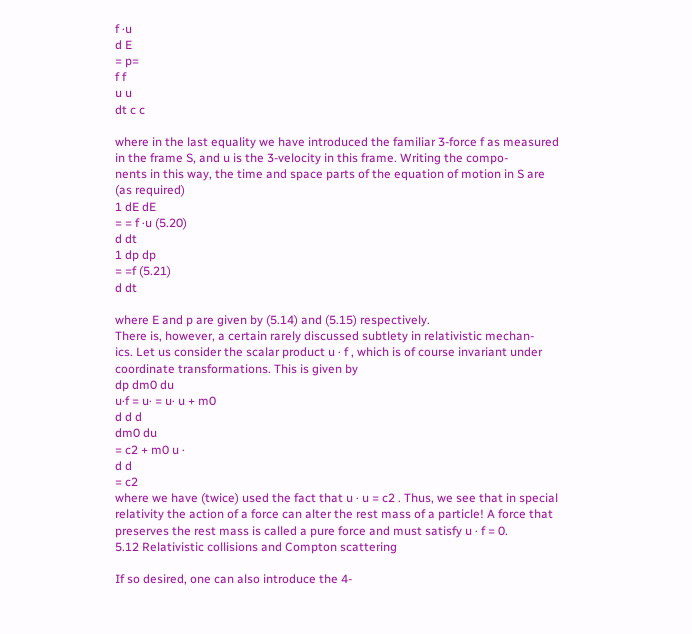f ·u
d E
= p=
f f
u u
dt c c

where in the last equality we have introduced the familiar 3-force f as measured
in the frame S, and u is the 3-velocity in this frame. Writing the compo-
nents in this way, the time and space parts of the equation of motion in S are
(as required)
1 dE dE
= = f ·u (5.20)
d dt
1 dp dp
= =f (5.21)
d dt

where E and p are given by (5.14) and (5.15) respectively.
There is, however, a certain rarely discussed subtlety in relativistic mechan-
ics. Let us consider the scalar product u · f , which is of course invariant under
coordinate transformations. This is given by
dp dm0 du
u·f = u· = u· u + m0
d d d
dm0 du
= c2 + m0 u ·
d d
= c2
where we have (twice) used the fact that u · u = c2 . Thus, we see that in special
relativity the action of a force can alter the rest mass of a particle! A force that
preserves the rest mass is called a pure force and must satisfy u · f = 0.
5.12 Relativistic collisions and Compton scattering

If so desired, one can also introduce the 4-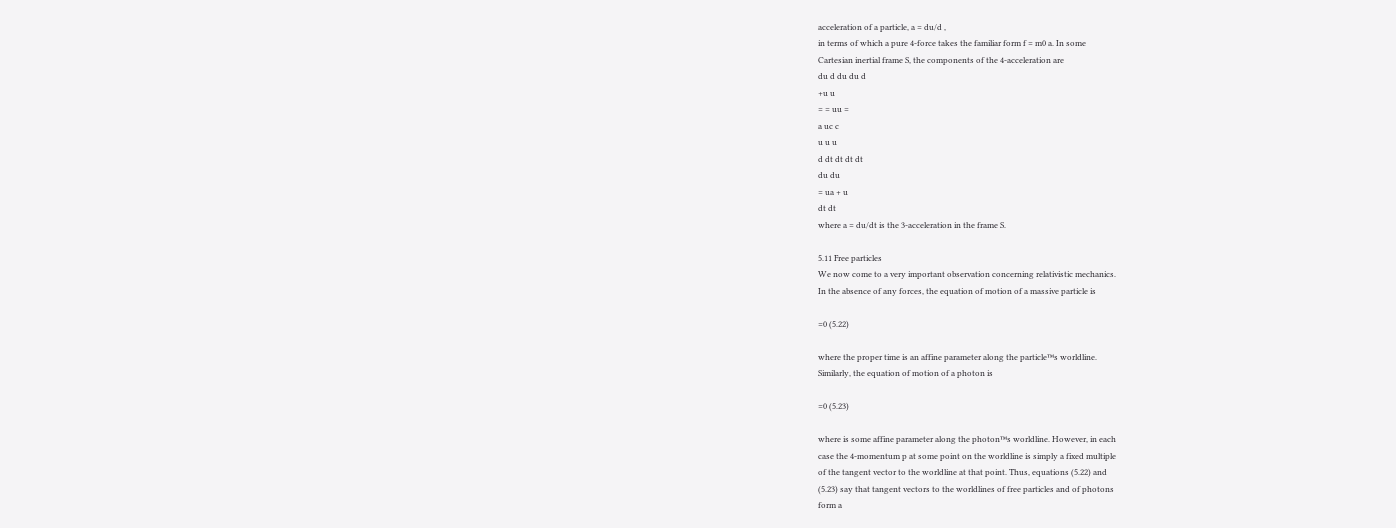acceleration of a particle, a = du/d ,
in terms of which a pure 4-force takes the familiar form f = m0 a. In some
Cartesian inertial frame S, the components of the 4-acceleration are
du d du du d
+u u
= = uu =
a uc c
u u u
d dt dt dt dt
du du
= ua + u
dt dt
where a = du/dt is the 3-acceleration in the frame S.

5.11 Free particles
We now come to a very important observation concerning relativistic mechanics.
In the absence of any forces, the equation of motion of a massive particle is

=0 (5.22)

where the proper time is an affine parameter along the particle™s worldline.
Similarly, the equation of motion of a photon is

=0 (5.23)

where is some affine parameter along the photon™s worldline. However, in each
case the 4-momentum p at some point on the worldline is simply a fixed multiple
of the tangent vector to the worldline at that point. Thus, equations (5.22) and
(5.23) say that tangent vectors to the worldlines of free particles and of photons
form a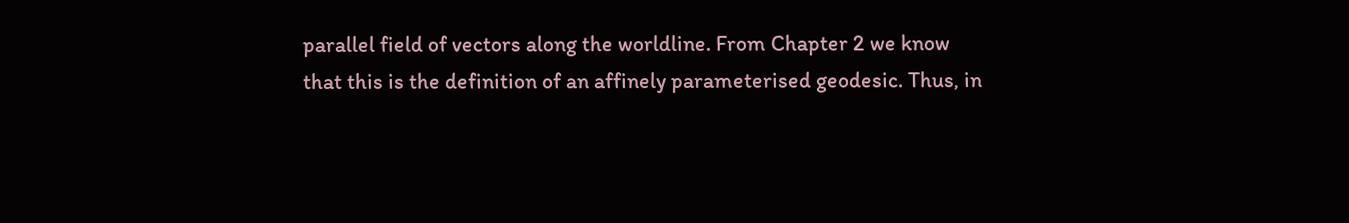parallel field of vectors along the worldline. From Chapter 2 we know
that this is the definition of an affinely parameterised geodesic. Thus, in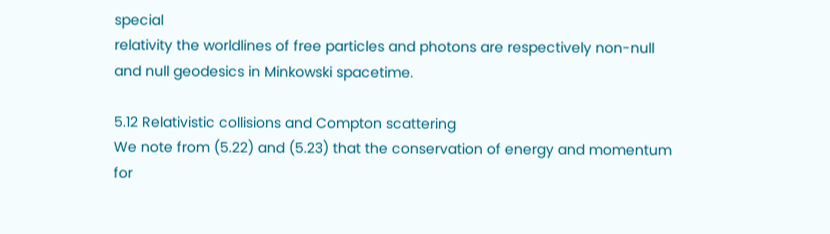special
relativity the worldlines of free particles and photons are respectively non-null
and null geodesics in Minkowski spacetime.

5.12 Relativistic collisions and Compton scattering
We note from (5.22) and (5.23) that the conservation of energy and momentum
for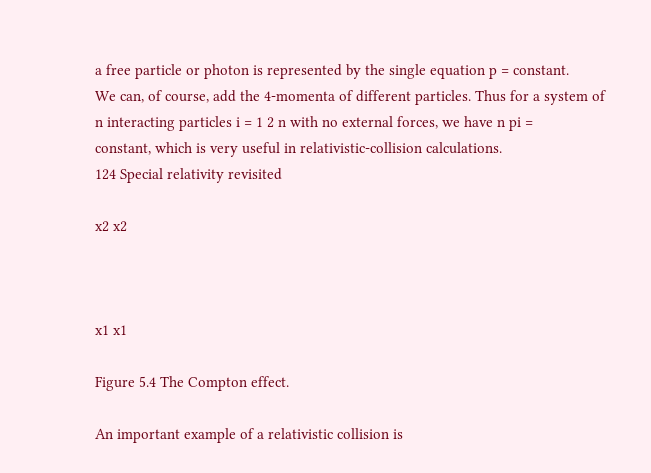a free particle or photon is represented by the single equation p = constant.
We can, of course, add the 4-momenta of different particles. Thus for a system of
n interacting particles i = 1 2 n with no external forces, we have n pi =
constant, which is very useful in relativistic-collision calculations.
124 Special relativity revisited

x2 x2



x1 x1

Figure 5.4 The Compton effect.

An important example of a relativistic collision is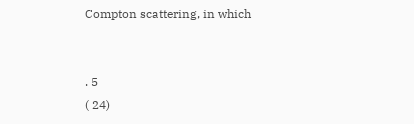Compton scattering, in which


. 5
( 24)